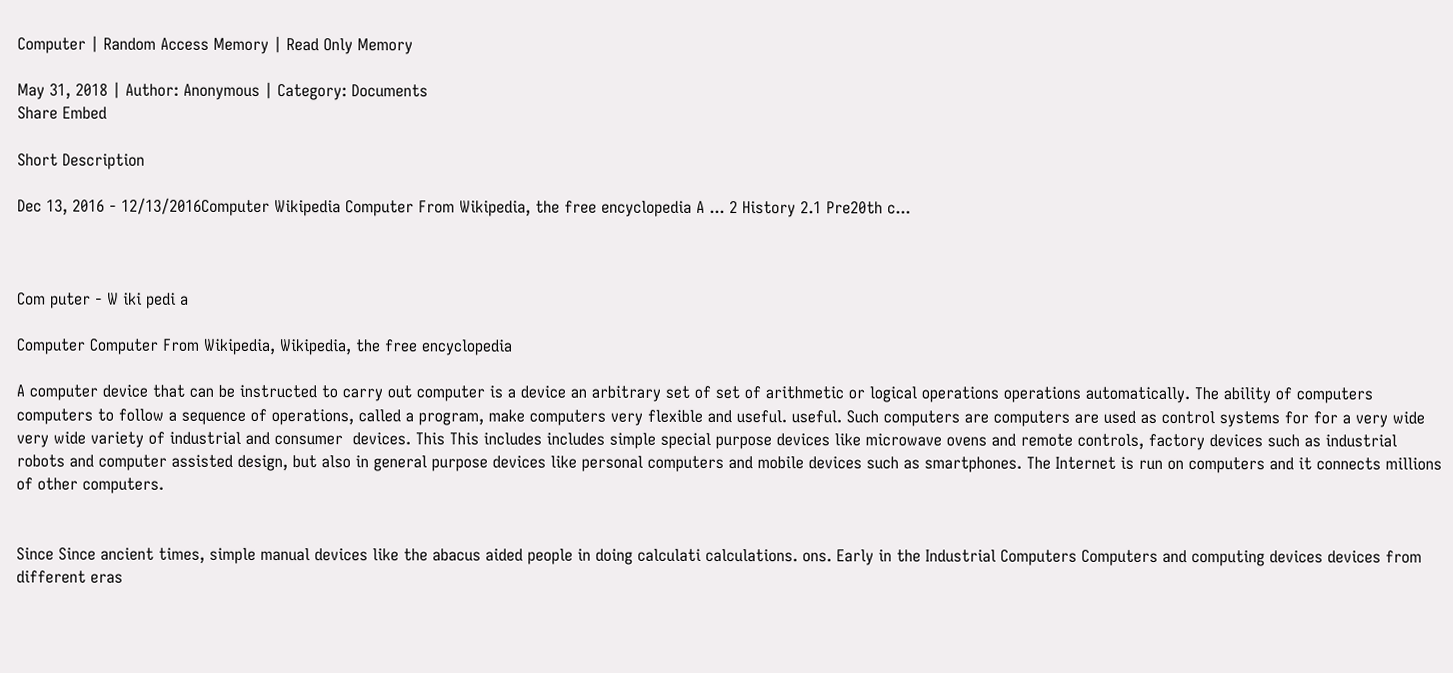Computer | Random Access Memory | Read Only Memory

May 31, 2018 | Author: Anonymous | Category: Documents
Share Embed

Short Description

Dec 13, 2016 - 12/13/2016Computer Wikipedia Computer From Wikipedia, the free encyclopedia A ... 2 History 2.1 Pre20th c...



Com puter - W iki pedi a

Computer Computer From Wikipedia, Wikipedia, the free encyclopedia

A computer device that can be instructed to carry out computer is a device an arbitrary set of set of arithmetic or logical operations operations automatically. The ability of computers computers to follow a sequence of operations, called a program, make computers very flexible and useful. useful. Such computers are computers are used as control systems for for a very wide very wide variety of industrial and consumer  devices. This This includes includes simple special purpose devices like microwave ovens and remote controls, factory devices such as industrial robots and computer assisted design, but also in general purpose devices like personal computers and mobile devices such as smartphones. The Internet is run on computers and it connects millions of other computers.


Since Since ancient times, simple manual devices like the abacus aided people in doing calculati calculations. ons. Early in the Industrial Computers Computers and computing devices devices from different eras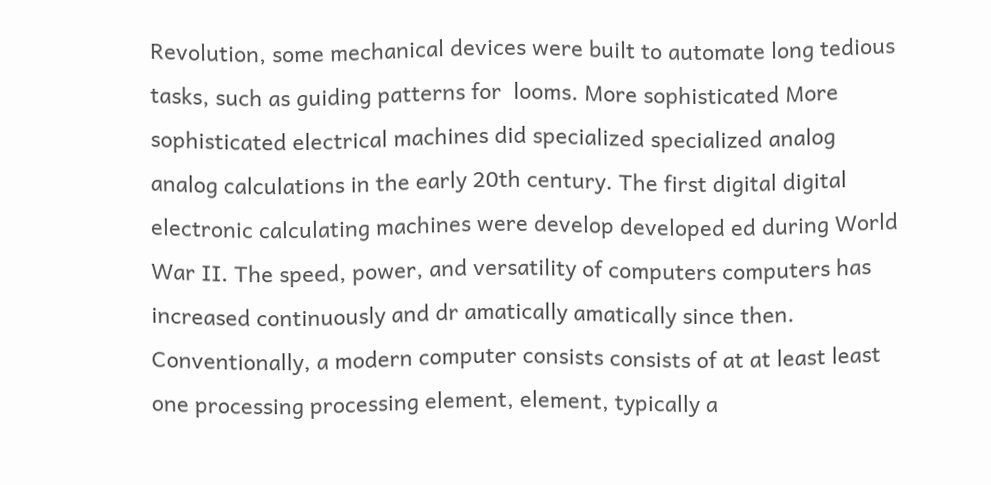Revolution, some mechanical devices were built to automate long tedious tasks, such as guiding patterns for  looms. More sophisticated More sophisticated electrical machines did specialized specialized analog analog calculations in the early 20th century. The first digital digital electronic calculating machines were develop developed ed during World War II. The speed, power, and versatility of computers computers has increased continuously and dr amatically amatically since then. Conventionally, a modern computer consists consists of at at least least one processing processing element, element, typically a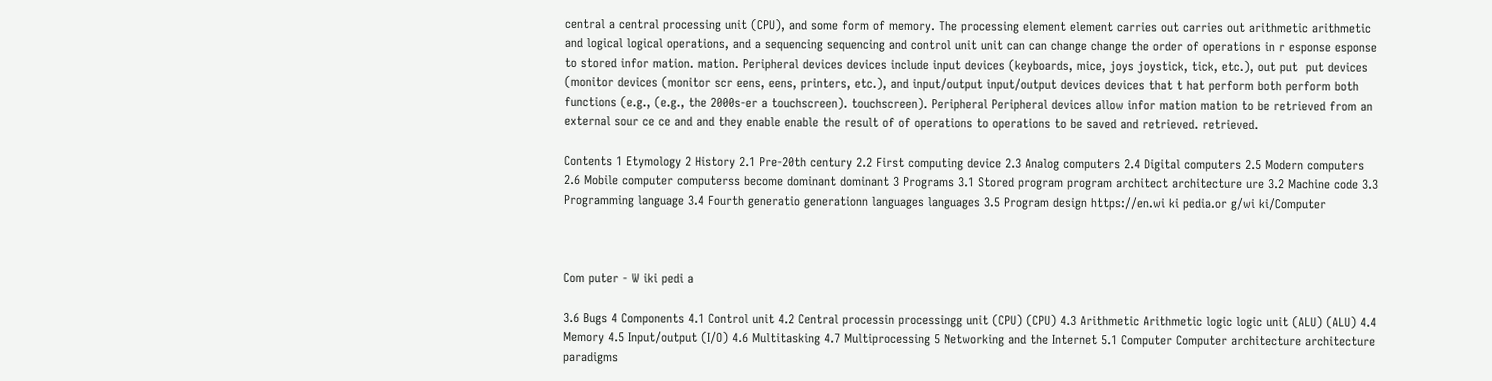central a central processing unit (CPU), and some form of memory. The processing element element carries out carries out arithmetic arithmetic and logical logical operations, and a sequencing sequencing and control unit unit can can change change the order of operations in r esponse esponse to stored infor mation. mation. Peripheral devices devices include input devices (keyboards, mice, joys joystick, tick, etc.), out put  put devices (monitor devices (monitor scr eens, eens, printers, etc.), and input/output input/output devices devices that t hat perform both perform both functions (e.g., (e.g., the 2000s-er a touchscreen). touchscreen). Peripheral Peripheral devices allow infor mation mation to be retrieved from an external sour ce ce and and they enable enable the result of of operations to operations to be saved and retrieved. retrieved.

Contents 1 Etymology 2 History 2.1 Pre-20th century 2.2 First computing device 2.3 Analog computers 2.4 Digital computers 2.5 Modern computers 2.6 Mobile computer computerss become dominant dominant 3 Programs 3.1 Stored program program architect architecture ure 3.2 Machine code 3.3 Programming language 3.4 Fourth generatio generationn languages languages 3.5 Program design https://en.wi ki pedia.or g/wi ki/Computer



Com puter - W iki pedi a

3.6 Bugs 4 Components 4.1 Control unit 4.2 Central processin processingg unit (CPU) (CPU) 4.3 Arithmetic Arithmetic logic logic unit (ALU) (ALU) 4.4 Memory 4.5 Input/output (I/O) 4.6 Multitasking 4.7 Multiprocessing 5 Networking and the Internet 5.1 Computer Computer architecture architecture paradigms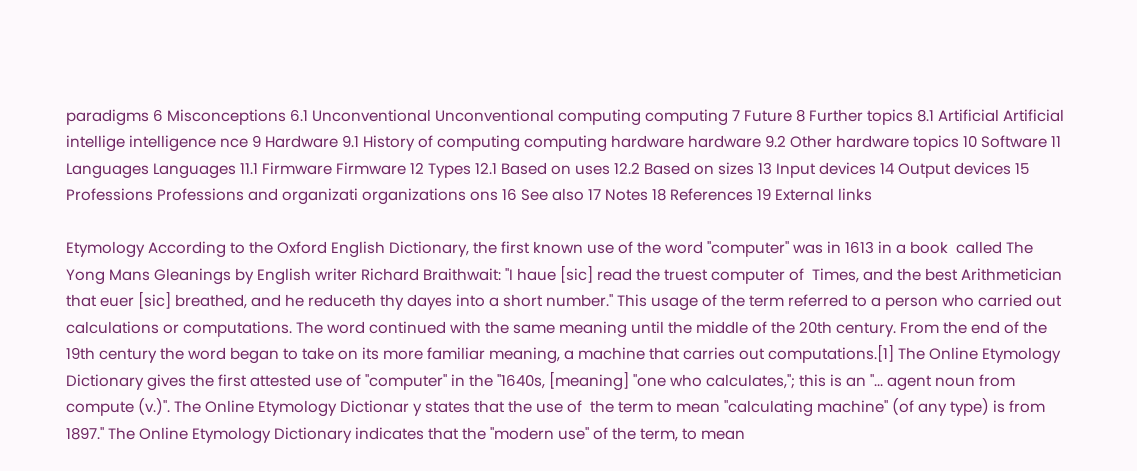paradigms 6 Misconceptions 6.1 Unconventional Unconventional computing computing 7 Future 8 Further topics 8.1 Artificial Artificial intellige intelligence nce 9 Hardware 9.1 History of computing computing hardware hardware 9.2 Other hardware topics 10 Software 11 Languages Languages 11.1 Firmware Firmware 12 Types 12.1 Based on uses 12.2 Based on sizes 13 Input devices 14 Output devices 15 Professions Professions and organizati organizations ons 16 See also 17 Notes 18 References 19 External links

Etymology According to the Oxford English Dictionary, the first known use of the word "computer" was in 1613 in a book  called The Yong Mans Gleanings by English writer Richard Braithwait: "I haue [sic] read the truest computer of  Times, and the best Arithmetician that euer [sic] breathed, and he reduceth thy dayes into a short number." This usage of the term referred to a person who carried out calculations or computations. The word continued with the same meaning until the middle of the 20th century. From the end of the 19th century the word began to take on its more familiar meaning, a machine that carries out computations.[1] The Online Etymology Dictionary gives the first attested use of "computer" in the "1640s, [meaning] "one who calculates,"; this is an "... agent noun from compute (v.)". The Online Etymology Dictionar y states that the use of  the term to mean "calculating machine" (of any type) is from 1897." The Online Etymology Dictionary indicates that the "modern use" of the term, to mean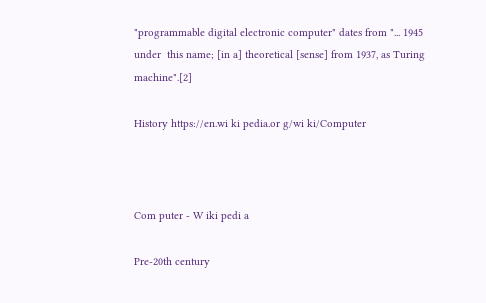"programmable digital electronic computer" dates from "... 1945 under  this name; [in a] theoretical [sense] from 1937, as Turing machine".[2]

History https://en.wi ki pedia.or g/wi ki/Computer



Com puter - W iki pedi a

Pre-20th century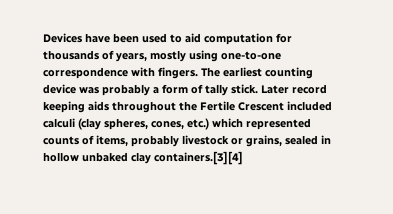Devices have been used to aid computation for thousands of years, mostly using one-to-one correspondence with fingers. The earliest counting device was probably a form of tally stick. Later record keeping aids throughout the Fertile Crescent included calculi (clay spheres, cones, etc.) which represented counts of items, probably livestock or grains, sealed in hollow unbaked clay containers.[3][4]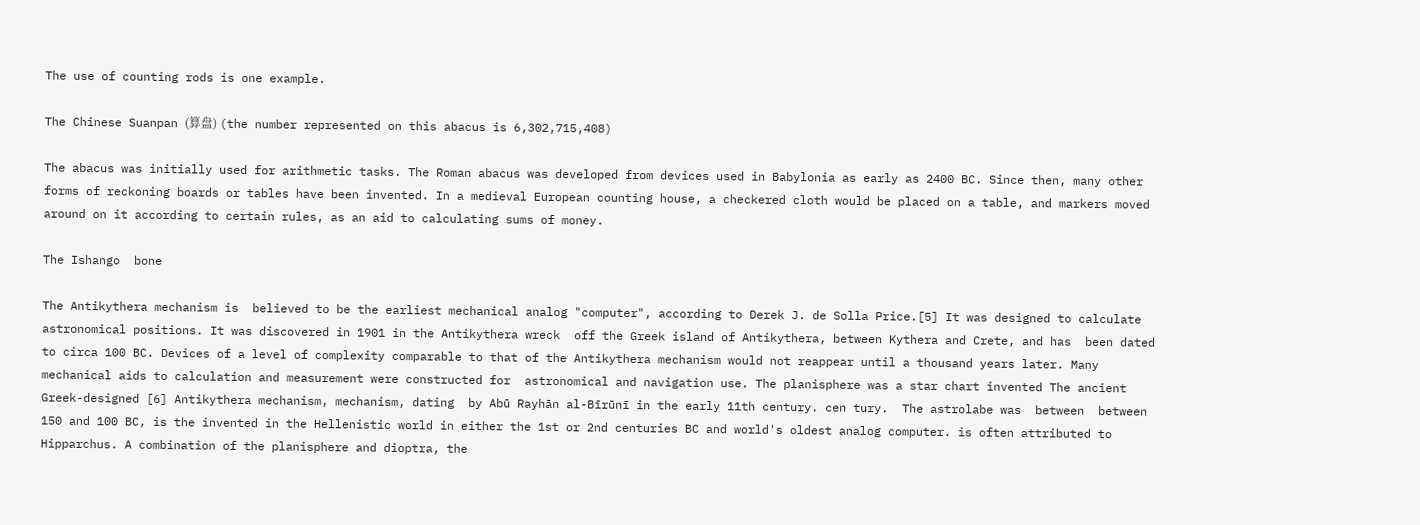The use of counting rods is one example.

The Chinese Suanpan (算盘) (the number represented on this abacus is 6,302,715,408)

The abacus was initially used for arithmetic tasks. The Roman abacus was developed from devices used in Babylonia as early as 2400 BC. Since then, many other  forms of reckoning boards or tables have been invented. In a medieval European counting house, a checkered cloth would be placed on a table, and markers moved around on it according to certain rules, as an aid to calculating sums of money.

The Ishango  bone

The Antikythera mechanism is  believed to be the earliest mechanical analog "computer", according to Derek J. de Solla Price.[5] It was designed to calculate astronomical positions. It was discovered in 1901 in the Antikythera wreck  off the Greek island of Antikythera, between Kythera and Crete, and has  been dated to circa 100 BC. Devices of a level of complexity comparable to that of the Antikythera mechanism would not reappear until a thousand years later. Many mechanical aids to calculation and measurement were constructed for  astronomical and navigation use. The planisphere was a star chart invented The ancient Greek-designed [6] Antikythera mechanism, mechanism, dating  by Abū Rayhān al-Bīrūnī in the early 11th century. cen tury.  The astrolabe was  between  between 150 and 100 BC, is the invented in the Hellenistic world in either the 1st or 2nd centuries BC and world's oldest analog computer. is often attributed to Hipparchus. A combination of the planisphere and dioptra, the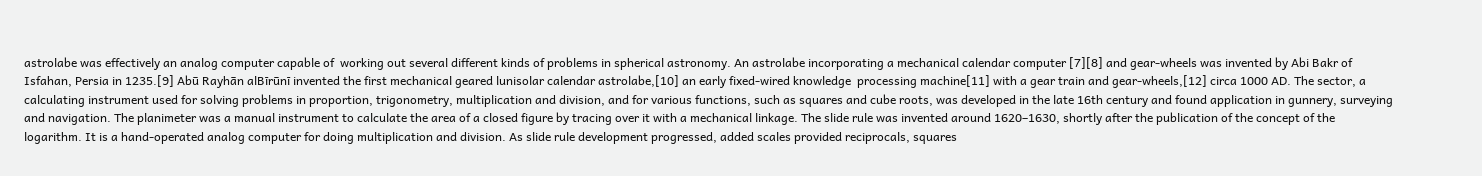astrolabe was effectively an analog computer capable of  working out several different kinds of problems in spherical astronomy. An astrolabe incorporating a mechanical calendar computer [7][8] and gear-wheels was invented by Abi Bakr of Isfahan, Persia in 1235.[9] Abū Rayhān alBīrūnī invented the first mechanical geared lunisolar calendar astrolabe,[10] an early fixed-wired knowledge  processing machine[11] with a gear train and gear-wheels,[12] circa 1000 AD. The sector, a calculating instrument used for solving problems in proportion, trigonometry, multiplication and division, and for various functions, such as squares and cube roots, was developed in the late 16th century and found application in gunnery, surveying and navigation. The planimeter was a manual instrument to calculate the area of a closed figure by tracing over it with a mechanical linkage. The slide rule was invented around 1620–1630, shortly after the publication of the concept of the logarithm. It is a hand-operated analog computer for doing multiplication and division. As slide rule development progressed, added scales provided reciprocals, squares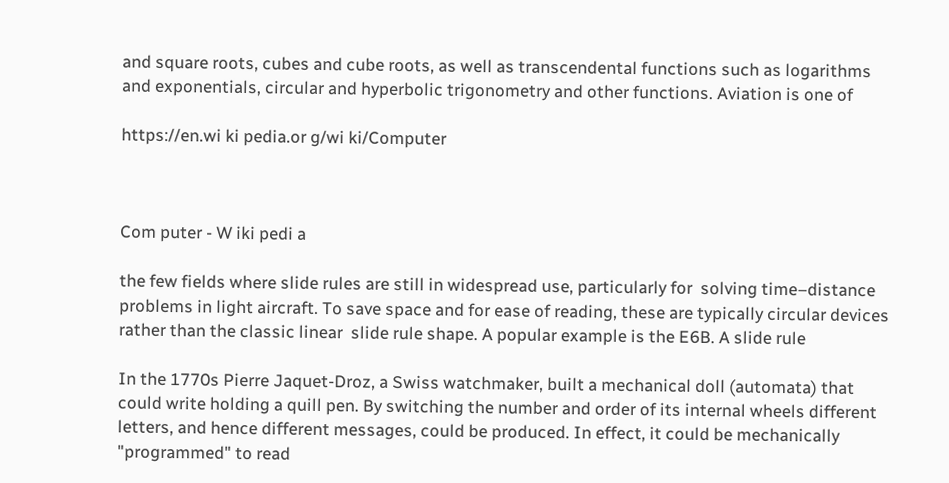and square roots, cubes and cube roots, as well as transcendental functions such as logarithms and exponentials, circular and hyperbolic trigonometry and other functions. Aviation is one of

https://en.wi ki pedia.or g/wi ki/Computer



Com puter - W iki pedi a

the few fields where slide rules are still in widespread use, particularly for  solving time–distance problems in light aircraft. To save space and for ease of reading, these are typically circular devices rather than the classic linear  slide rule shape. A popular example is the E6B. A slide rule

In the 1770s Pierre Jaquet-Droz, a Swiss watchmaker, built a mechanical doll (automata) that could write holding a quill pen. By switching the number and order of its internal wheels different letters, and hence different messages, could be produced. In effect, it could be mechanically "programmed" to read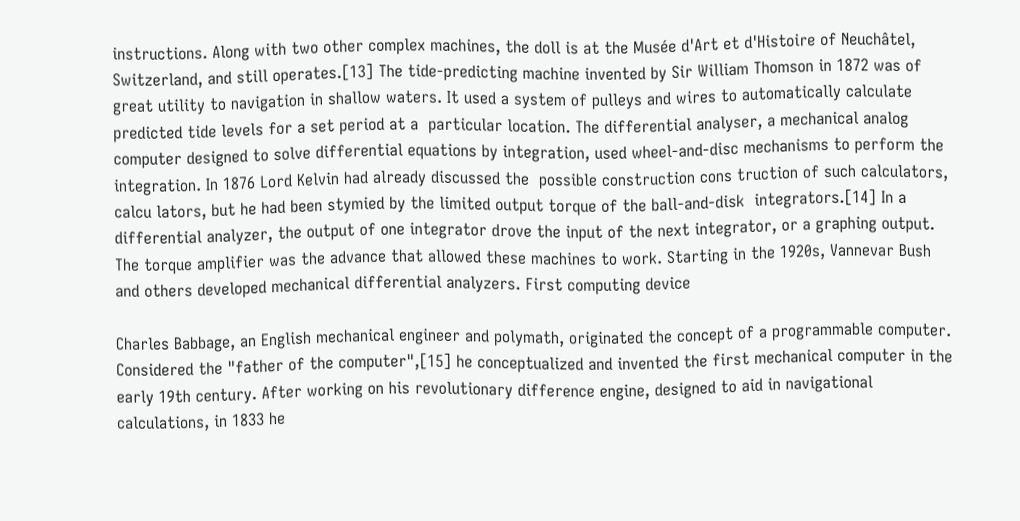instructions. Along with two other complex machines, the doll is at the Musée d'Art et d'Histoire of Neuchâtel, Switzerland, and still operates.[13] The tide-predicting machine invented by Sir William Thomson in 1872 was of great utility to navigation in shallow waters. It used a system of pulleys and wires to automatically calculate predicted tide levels for a set period at a  particular location. The differential analyser, a mechanical analog computer designed to solve differential equations by integration, used wheel-and-disc mechanisms to perform the integration. In 1876 Lord Kelvin had already discussed the  possible construction cons truction of such calculators, calcu lators, but he had been stymied by the limited output torque of the ball-and-disk  integrators.[14] In a differential analyzer, the output of one integrator drove the input of the next integrator, or a graphing output. The torque amplifier was the advance that allowed these machines to work. Starting in the 1920s, Vannevar Bush and others developed mechanical differential analyzers. First computing device

Charles Babbage, an English mechanical engineer and polymath, originated the concept of a programmable computer. Considered the "father of the computer",[15] he conceptualized and invented the first mechanical computer in the early 19th century. After working on his revolutionary difference engine, designed to aid in navigational calculations, in 1833 he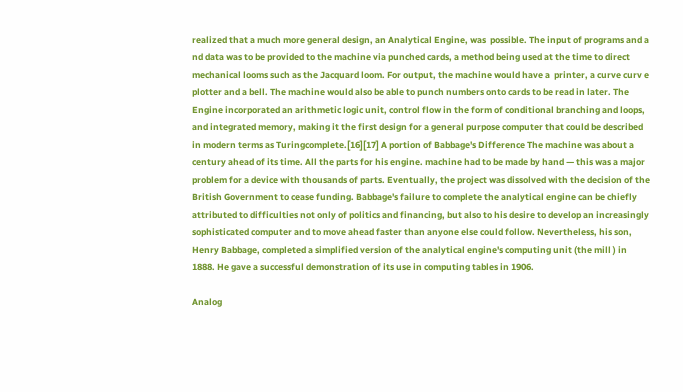realized that a much more general design, an Analytical Engine, was  possible. The input of programs and a nd data was to be provided to the machine via punched cards, a method being used at the time to direct mechanical looms such as the Jacquard loom. For output, the machine would have a  printer, a curve curv e plotter and a bell. The machine would also be able to punch numbers onto cards to be read in later. The Engine incorporated an arithmetic logic unit, control flow in the form of conditional branching and loops, and integrated memory, making it the first design for a general purpose computer that could be described in modern terms as Turingcomplete.[16][17] A portion of Babbage's Difference The machine was about a century ahead of its time. All the parts for his engine. machine had to be made by hand — this was a major problem for a device with thousands of parts. Eventually, the project was dissolved with the decision of the British Government to cease funding. Babbage's failure to complete the analytical engine can be chiefly attributed to difficulties not only of politics and financing, but also to his desire to develop an increasingly sophisticated computer and to move ahead faster than anyone else could follow. Nevertheless, his son, Henry Babbage, completed a simplified version of the analytical engine's computing unit (the mill ) in 1888. He gave a successful demonstration of its use in computing tables in 1906.

Analog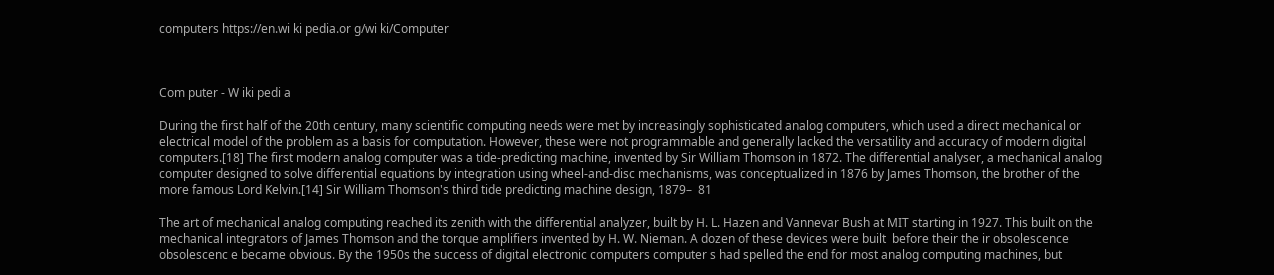computers https://en.wi ki pedia.or g/wi ki/Computer



Com puter - W iki pedi a

During the first half of the 20th century, many scientific computing needs were met by increasingly sophisticated analog computers, which used a direct mechanical or electrical model of the problem as a basis for computation. However, these were not programmable and generally lacked the versatility and accuracy of modern digital computers.[18] The first modern analog computer was a tide-predicting machine, invented by Sir William Thomson in 1872. The differential analyser, a mechanical analog computer designed to solve differential equations by integration using wheel-and-disc mechanisms, was conceptualized in 1876 by James Thomson, the brother of the more famous Lord Kelvin.[14] Sir William Thomson's third tide predicting machine design, 1879–  81

The art of mechanical analog computing reached its zenith with the differential analyzer, built by H. L. Hazen and Vannevar Bush at MIT starting in 1927. This built on the mechanical integrators of James Thomson and the torque amplifiers invented by H. W. Nieman. A dozen of these devices were built  before their the ir obsolescence obsolescenc e became obvious. By the 1950s the success of digital electronic computers computer s had spelled the end for most analog computing machines, but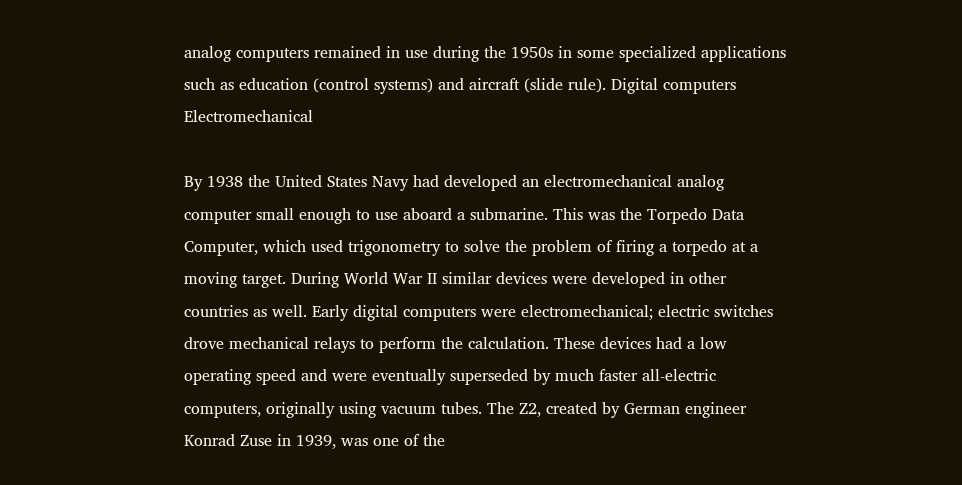analog computers remained in use during the 1950s in some specialized applications such as education (control systems) and aircraft (slide rule). Digital computers Electromechanical

By 1938 the United States Navy had developed an electromechanical analog computer small enough to use aboard a submarine. This was the Torpedo Data Computer, which used trigonometry to solve the problem of firing a torpedo at a moving target. During World War II similar devices were developed in other countries as well. Early digital computers were electromechanical; electric switches drove mechanical relays to perform the calculation. These devices had a low operating speed and were eventually superseded by much faster all-electric computers, originally using vacuum tubes. The Z2, created by German engineer Konrad Zuse in 1939, was one of the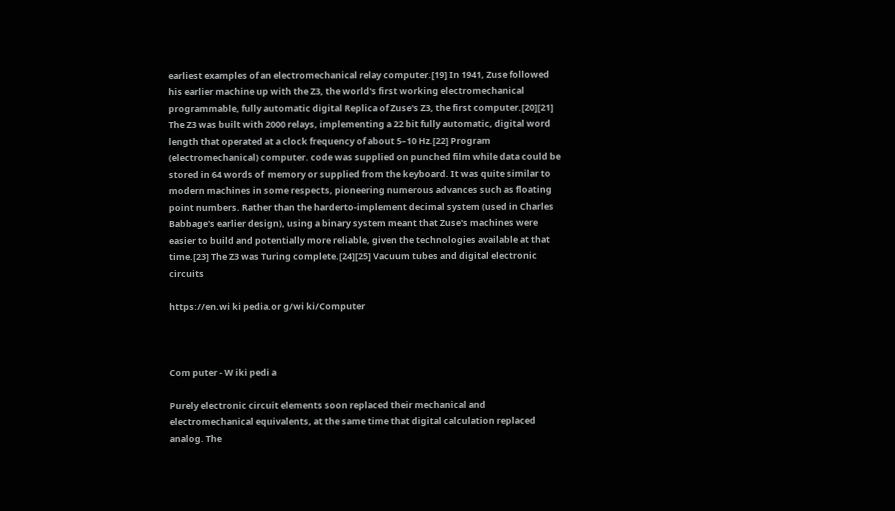earliest examples of an electromechanical relay computer.[19] In 1941, Zuse followed his earlier machine up with the Z3, the world's first working electromechanical programmable, fully automatic digital Replica of Zuse's Z3, the first computer.[20][21] The Z3 was built with 2000 relays, implementing a 22 bit fully automatic, digital word length that operated at a clock frequency of about 5–10 Hz.[22] Program (electromechanical) computer. code was supplied on punched film while data could be stored in 64 words of  memory or supplied from the keyboard. It was quite similar to modern machines in some respects, pioneering numerous advances such as floating point numbers. Rather than the harderto-implement decimal system (used in Charles Babbage's earlier design), using a binary system meant that Zuse's machines were easier to build and potentially more reliable, given the technologies available at that time.[23] The Z3 was Turing complete.[24][25] Vacuum tubes and digital electronic circuits

https://en.wi ki pedia.or g/wi ki/Computer



Com puter - W iki pedi a

Purely electronic circuit elements soon replaced their mechanical and electromechanical equivalents, at the same time that digital calculation replaced analog. The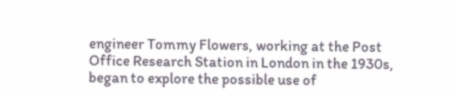engineer Tommy Flowers, working at the Post Office Research Station in London in the 1930s, began to explore the possible use of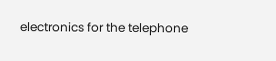electronics for the telephone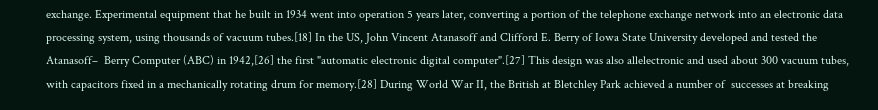exchange. Experimental equipment that he built in 1934 went into operation 5 years later, converting a portion of the telephone exchange network into an electronic data processing system, using thousands of vacuum tubes.[18] In the US, John Vincent Atanasoff and Clifford E. Berry of Iowa State University developed and tested the Atanasoff–  Berry Computer (ABC) in 1942,[26] the first "automatic electronic digital computer".[27] This design was also allelectronic and used about 300 vacuum tubes, with capacitors fixed in a mechanically rotating drum for memory.[28] During World War II, the British at Bletchley Park achieved a number of  successes at breaking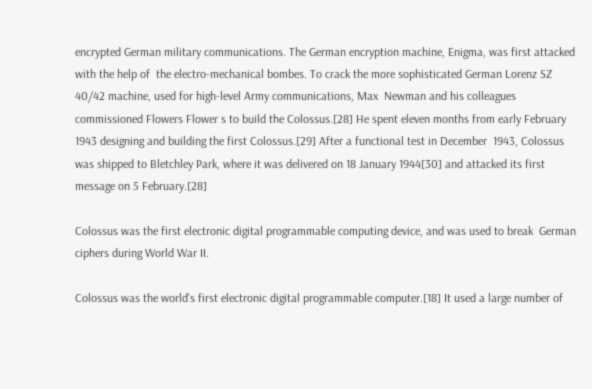encrypted German military communications. The German encryption machine, Enigma, was first attacked with the help of  the electro-mechanical bombes. To crack the more sophisticated German Lorenz SZ 40/42 machine, used for high-level Army communications, Max  Newman and his colleagues commissioned Flowers Flower s to build the Colossus.[28] He spent eleven months from early February 1943 designing and building the first Colossus.[29] After a functional test in December  1943, Colossus was shipped to Bletchley Park, where it was delivered on 18 January 1944[30] and attacked its first message on 5 February.[28]

Colossus was the first electronic digital programmable computing device, and was used to break  German ciphers during World War II.

Colossus was the world's first electronic digital programmable computer.[18] It used a large number of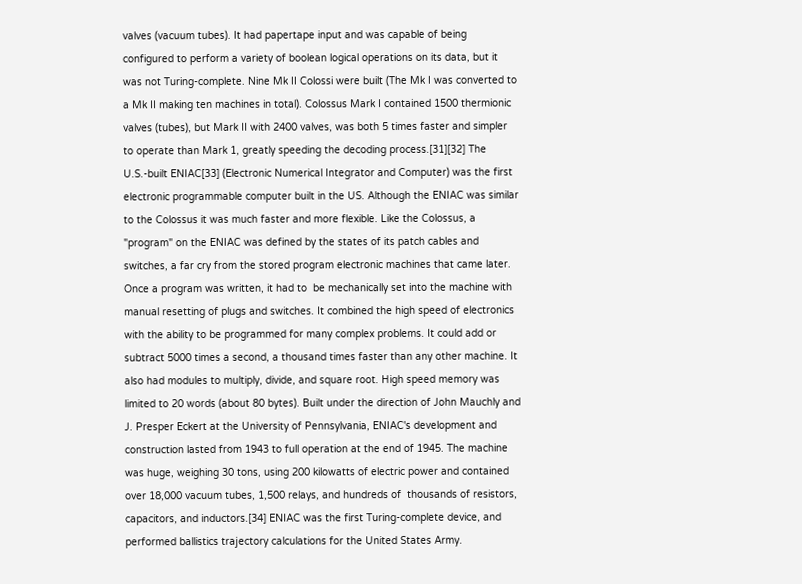valves (vacuum tubes). It had papertape input and was capable of being configured to perform a variety of boolean logical operations on its data, but it was not Turing-complete. Nine Mk II Colossi were built (The Mk I was converted to a Mk II making ten machines in total). Colossus Mark I contained 1500 thermionic valves (tubes), but Mark II with 2400 valves, was both 5 times faster and simpler to operate than Mark 1, greatly speeding the decoding process.[31][32] The U.S.-built ENIAC[33] (Electronic Numerical Integrator and Computer) was the first electronic programmable computer built in the US. Although the ENIAC was similar to the Colossus it was much faster and more flexible. Like the Colossus, a "program" on the ENIAC was defined by the states of its patch cables and switches, a far cry from the stored program electronic machines that came later. Once a program was written, it had to  be mechanically set into the machine with manual resetting of plugs and switches. It combined the high speed of electronics with the ability to be programmed for many complex problems. It could add or subtract 5000 times a second, a thousand times faster than any other machine. It also had modules to multiply, divide, and square root. High speed memory was limited to 20 words (about 80 bytes). Built under the direction of John Mauchly and J. Presper Eckert at the University of Pennsylvania, ENIAC's development and construction lasted from 1943 to full operation at the end of 1945. The machine was huge, weighing 30 tons, using 200 kilowatts of electric power and contained over 18,000 vacuum tubes, 1,500 relays, and hundreds of  thousands of resistors, capacitors, and inductors.[34] ENIAC was the first Turing-complete device, and performed ballistics trajectory calculations for the United States Army.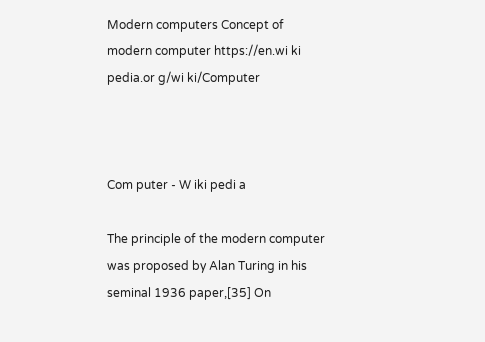Modern computers Concept of modern computer https://en.wi ki pedia.or g/wi ki/Computer



Com puter - W iki pedi a

The principle of the modern computer was proposed by Alan Turing in his seminal 1936 paper,[35] On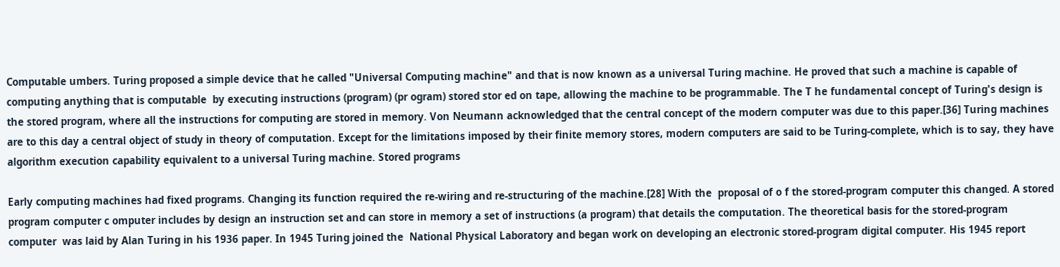Computable umbers. Turing proposed a simple device that he called "Universal Computing machine" and that is now known as a universal Turing machine. He proved that such a machine is capable of computing anything that is computable  by executing instructions (program) (pr ogram) stored stor ed on tape, allowing the machine to be programmable. The T he fundamental concept of Turing's design is the stored program, where all the instructions for computing are stored in memory. Von Neumann acknowledged that the central concept of the modern computer was due to this paper.[36] Turing machines are to this day a central object of study in theory of computation. Except for the limitations imposed by their finite memory stores, modern computers are said to be Turing-complete, which is to say, they have algorithm execution capability equivalent to a universal Turing machine. Stored programs

Early computing machines had fixed programs. Changing its function required the re-wiring and re-structuring of the machine.[28] With the  proposal of o f the stored-program computer this changed. A stored program computer c omputer includes by design an instruction set and can store in memory a set of instructions (a program) that details the computation. The theoretical basis for the stored-program computer  was laid by Alan Turing in his 1936 paper. In 1945 Turing joined the  National Physical Laboratory and began work on developing an electronic stored-program digital computer. His 1945 report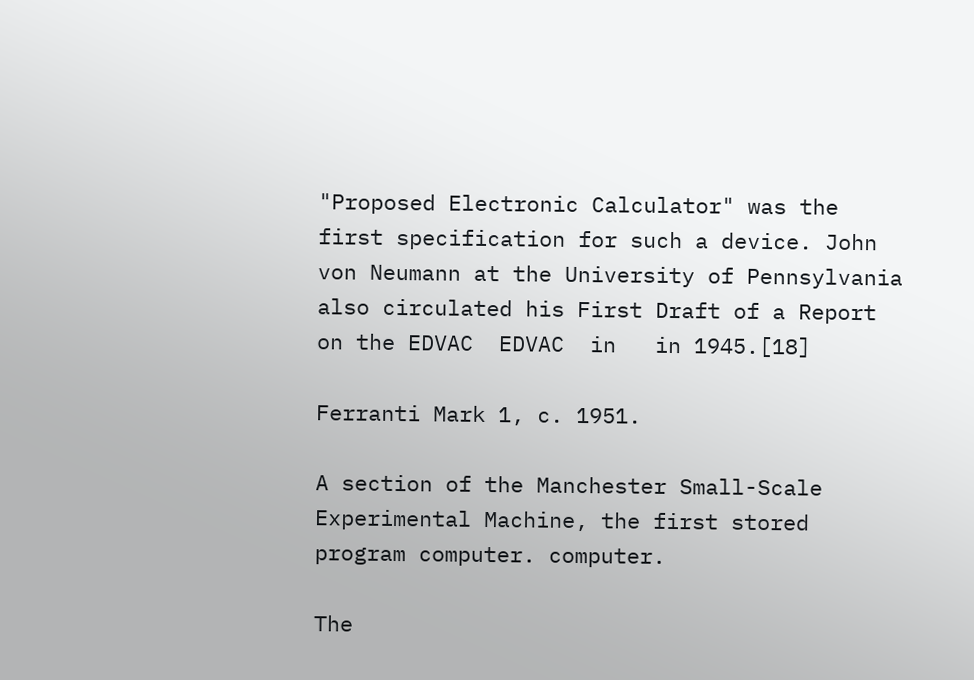"Proposed Electronic Calculator" was the first specification for such a device. John von Neumann at the University of Pennsylvania also circulated his First Draft of a Report on the EDVAC  EDVAC  in   in 1945.[18]

Ferranti Mark 1, c. 1951.

A section of the Manchester Small-Scale Experimental Machine, the first stored program computer. computer.

The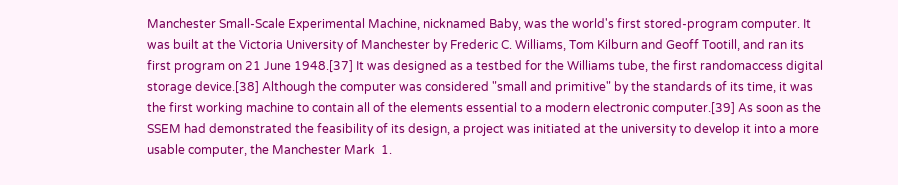Manchester Small-Scale Experimental Machine, nicknamed Baby, was the world's first stored-program computer. It was built at the Victoria University of Manchester by Frederic C. Williams, Tom Kilburn and Geoff Tootill, and ran its first program on 21 June 1948.[37] It was designed as a testbed for the Williams tube, the first randomaccess digital storage device.[38] Although the computer was considered "small and primitive" by the standards of its time, it was the first working machine to contain all of the elements essential to a modern electronic computer.[39] As soon as the SSEM had demonstrated the feasibility of its design, a project was initiated at the university to develop it into a more usable computer, the Manchester Mark  1.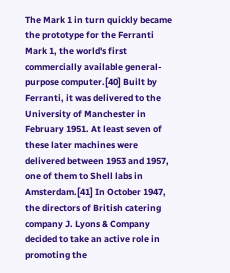The Mark 1 in turn quickly became the prototype for the Ferranti Mark 1, the world's first commercially available general-purpose computer.[40] Built by Ferranti, it was delivered to the University of Manchester in February 1951. At least seven of these later machines were delivered between 1953 and 1957, one of them to Shell labs in Amsterdam.[41] In October 1947, the directors of British catering company J. Lyons & Company decided to take an active role in promoting the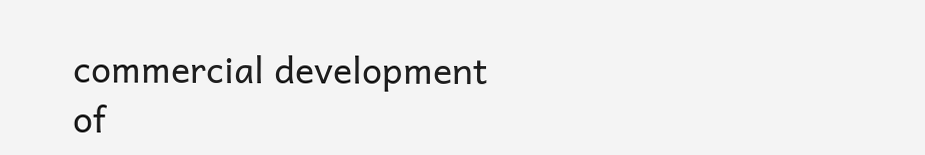commercial development of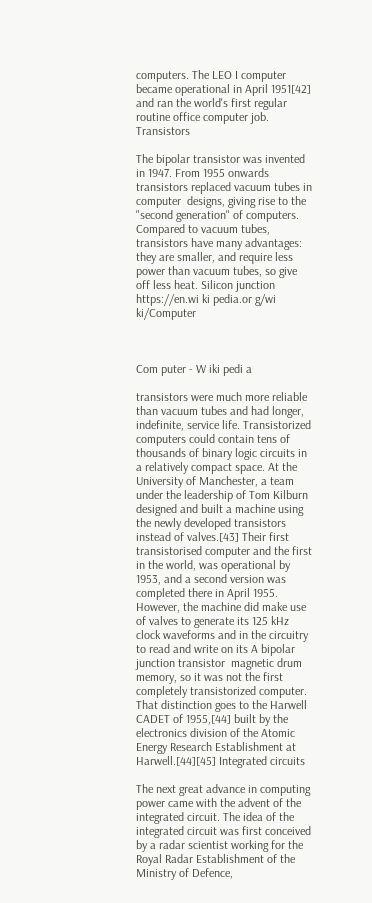computers. The LEO I computer became operational in April 1951[42] and ran the world's first regular routine office computer job. Transistors

The bipolar transistor was invented in 1947. From 1955 onwards transistors replaced vacuum tubes in computer  designs, giving rise to the "second generation" of computers. Compared to vacuum tubes, transistors have many advantages: they are smaller, and require less power than vacuum tubes, so give off less heat. Silicon junction https://en.wi ki pedia.or g/wi ki/Computer



Com puter - W iki pedi a

transistors were much more reliable than vacuum tubes and had longer, indefinite, service life. Transistorized computers could contain tens of  thousands of binary logic circuits in a relatively compact space. At the University of Manchester, a team under the leadership of Tom Kilburn designed and built a machine using the newly developed transistors instead of valves.[43] Their first transistorised computer and the first in the world, was operational by 1953, and a second version was completed there in April 1955. However, the machine did make use of valves to generate its 125 kHz clock waveforms and in the circuitry to read and write on its A bipolar junction transistor  magnetic drum memory, so it was not the first completely transistorized computer. That distinction goes to the Harwell CADET of 1955,[44] built by the electronics division of the Atomic Energy Research Establishment at Harwell.[44][45] Integrated circuits

The next great advance in computing power came with the advent of the integrated circuit. The idea of the integrated circuit was first conceived by a radar scientist working for the Royal Radar Establishment of the Ministry of Defence,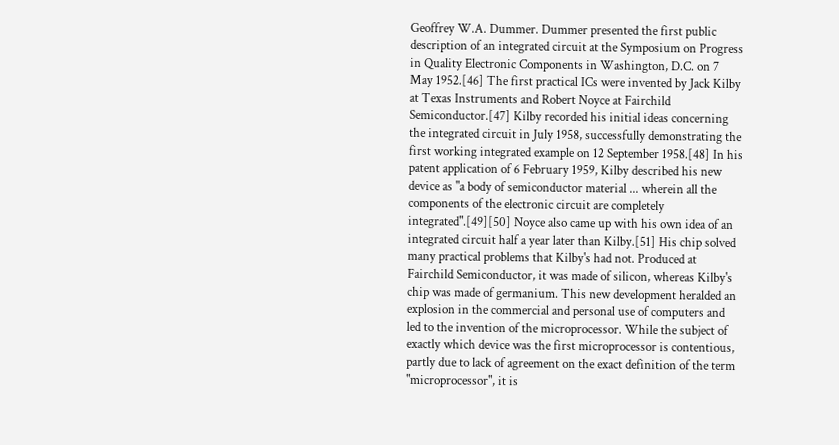Geoffrey W.A. Dummer. Dummer presented the first public description of an integrated circuit at the Symposium on Progress in Quality Electronic Components in Washington, D.C. on 7 May 1952.[46] The first practical ICs were invented by Jack Kilby at Texas Instruments and Robert Noyce at Fairchild Semiconductor.[47] Kilby recorded his initial ideas concerning the integrated circuit in July 1958, successfully demonstrating the first working integrated example on 12 September 1958.[48] In his patent application of 6 February 1959, Kilby described his new device as "a body of semiconductor material ... wherein all the components of the electronic circuit are completely integrated".[49][50] Noyce also came up with his own idea of an integrated circuit half a year later than Kilby.[51] His chip solved many practical problems that Kilby's had not. Produced at Fairchild Semiconductor, it was made of silicon, whereas Kilby's chip was made of germanium. This new development heralded an explosion in the commercial and personal use of computers and led to the invention of the microprocessor. While the subject of exactly which device was the first microprocessor is contentious, partly due to lack of agreement on the exact definition of the term "microprocessor", it is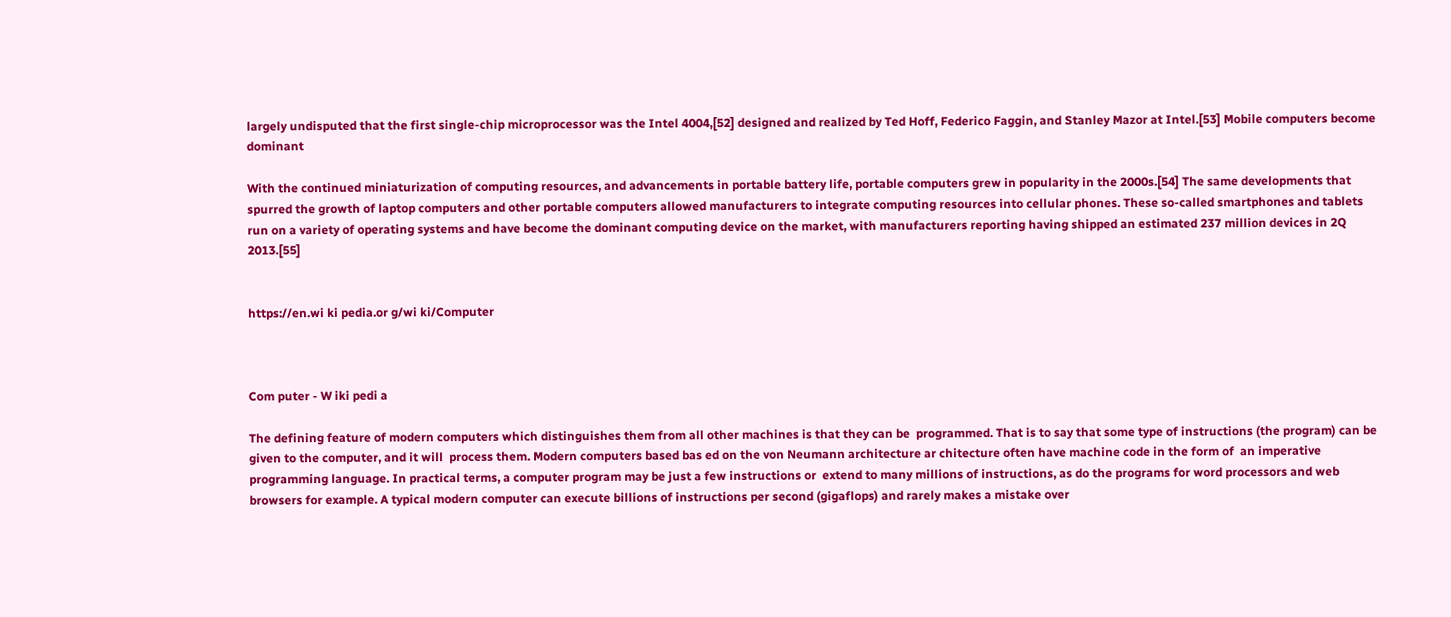largely undisputed that the first single-chip microprocessor was the Intel 4004,[52] designed and realized by Ted Hoff, Federico Faggin, and Stanley Mazor at Intel.[53] Mobile computers become dominant

With the continued miniaturization of computing resources, and advancements in portable battery life, portable computers grew in popularity in the 2000s.[54] The same developments that spurred the growth of laptop computers and other portable computers allowed manufacturers to integrate computing resources into cellular phones. These so-called smartphones and tablets run on a variety of operating systems and have become the dominant computing device on the market, with manufacturers reporting having shipped an estimated 237 million devices in 2Q 2013.[55]


https://en.wi ki pedia.or g/wi ki/Computer



Com puter - W iki pedi a

The defining feature of modern computers which distinguishes them from all other machines is that they can be  programmed. That is to say that some type of instructions (the program) can be given to the computer, and it will  process them. Modern computers based bas ed on the von Neumann architecture ar chitecture often have machine code in the form of  an imperative programming language. In practical terms, a computer program may be just a few instructions or  extend to many millions of instructions, as do the programs for word processors and web browsers for example. A typical modern computer can execute billions of instructions per second (gigaflops) and rarely makes a mistake over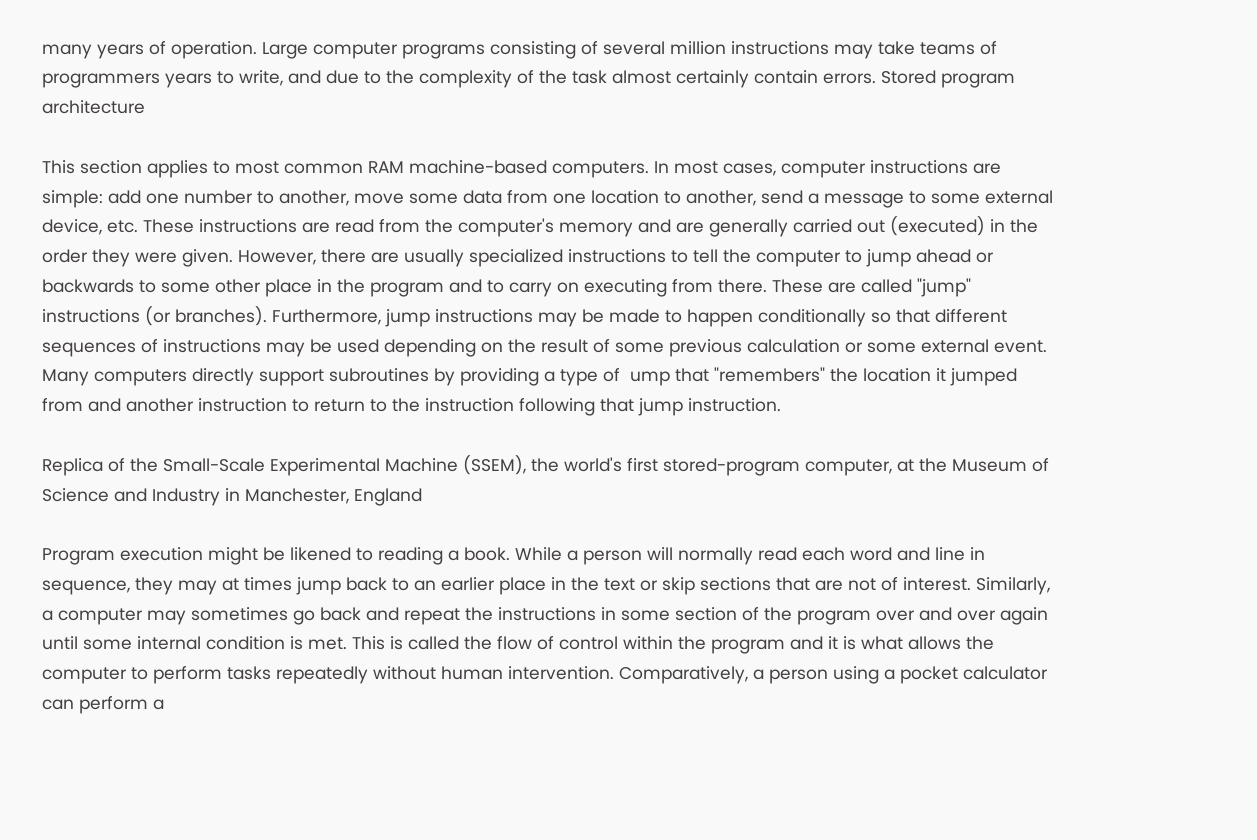many years of operation. Large computer programs consisting of several million instructions may take teams of programmers years to write, and due to the complexity of the task almost certainly contain errors. Stored program architecture

This section applies to most common RAM machine-based computers. In most cases, computer instructions are simple: add one number to another, move some data from one location to another, send a message to some external device, etc. These instructions are read from the computer's memory and are generally carried out (executed) in the order they were given. However, there are usually specialized instructions to tell the computer to jump ahead or backwards to some other place in the program and to carry on executing from there. These are called "jump" instructions (or branches). Furthermore, jump instructions may be made to happen conditionally so that different sequences of instructions may be used depending on the result of some previous calculation or some external event. Many computers directly support subroutines by providing a type of  ump that "remembers" the location it jumped from and another instruction to return to the instruction following that jump instruction.

Replica of the Small-Scale Experimental Machine (SSEM), the world's first stored-program computer, at the Museum of Science and Industry in Manchester, England

Program execution might be likened to reading a book. While a person will normally read each word and line in sequence, they may at times jump back to an earlier place in the text or skip sections that are not of interest. Similarly, a computer may sometimes go back and repeat the instructions in some section of the program over and over again until some internal condition is met. This is called the flow of control within the program and it is what allows the computer to perform tasks repeatedly without human intervention. Comparatively, a person using a pocket calculator can perform a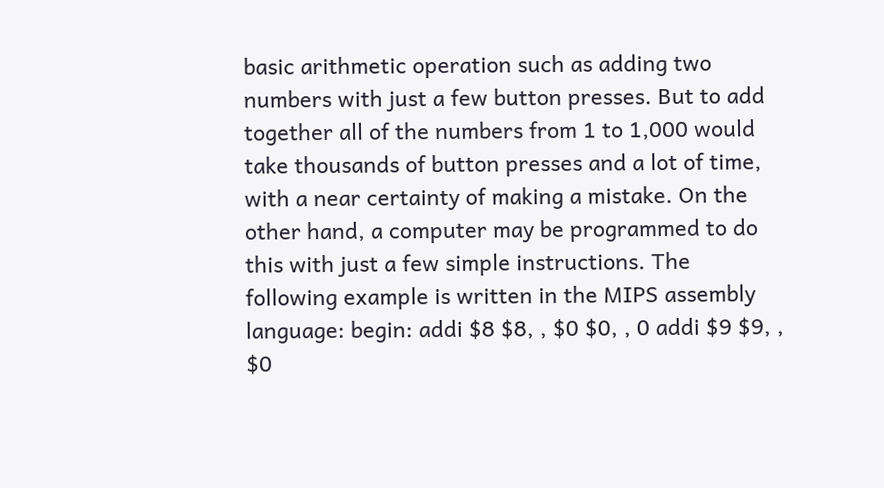basic arithmetic operation such as adding two numbers with just a few button presses. But to add together all of the numbers from 1 to 1,000 would take thousands of button presses and a lot of time, with a near certainty of making a mistake. On the other hand, a computer may be programmed to do this with just a few simple instructions. The following example is written in the MIPS assembly language: begin: addi $8 $8, , $0 $0, , 0 addi $9 $9, , $0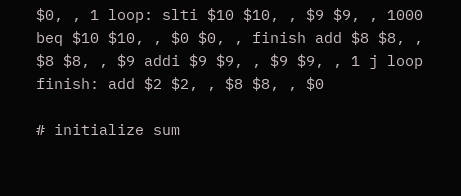$0, , 1 loop: slti $10 $10, , $9 $9, , 1000 beq $10 $10, , $0 $0, , finish add $8 $8, , $8 $8, , $9 addi $9 $9, , $9 $9, , 1 j loop finish: add $2 $2, , $8 $8, , $0

# initialize sum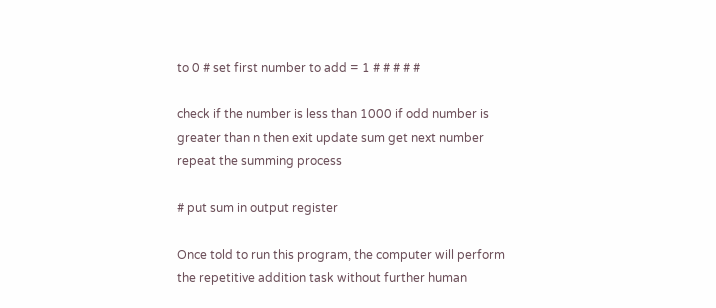to 0 # set first number to add = 1 # # # # #

check if the number is less than 1000 if odd number is greater than n then exit update sum get next number repeat the summing process

# put sum in output register

Once told to run this program, the computer will perform the repetitive addition task without further human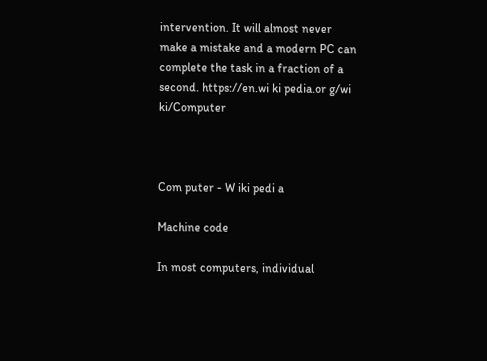intervention. It will almost never make a mistake and a modern PC can complete the task in a fraction of a second. https://en.wi ki pedia.or g/wi ki/Computer



Com puter - W iki pedi a

Machine code

In most computers, individual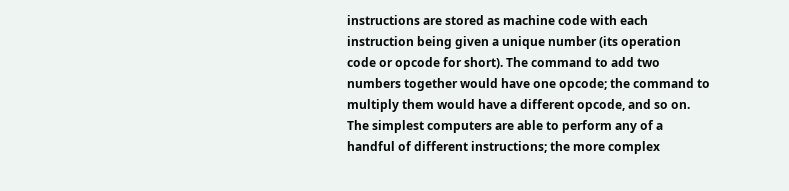instructions are stored as machine code with each instruction being given a unique number (its operation code or opcode for short). The command to add two numbers together would have one opcode; the command to multiply them would have a different opcode, and so on. The simplest computers are able to perform any of a handful of different instructions; the more complex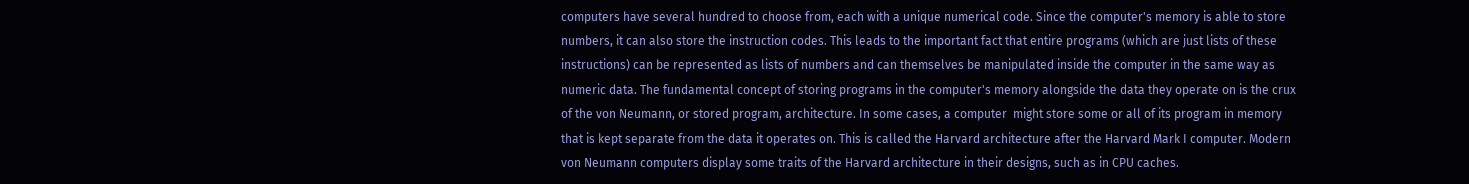computers have several hundred to choose from, each with a unique numerical code. Since the computer's memory is able to store numbers, it can also store the instruction codes. This leads to the important fact that entire programs (which are just lists of these instructions) can be represented as lists of numbers and can themselves be manipulated inside the computer in the same way as numeric data. The fundamental concept of storing programs in the computer's memory alongside the data they operate on is the crux of the von Neumann, or stored program, architecture. In some cases, a computer  might store some or all of its program in memory that is kept separate from the data it operates on. This is called the Harvard architecture after the Harvard Mark I computer. Modern von Neumann computers display some traits of the Harvard architecture in their designs, such as in CPU caches.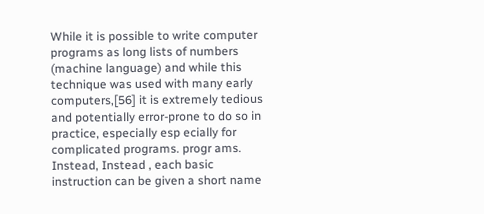While it is possible to write computer programs as long lists of numbers (machine language) and while this technique was used with many early computers,[56] it is extremely tedious and potentially error-prone to do so in  practice, especially esp ecially for complicated programs. progr ams. Instead, Instead , each basic instruction can be given a short name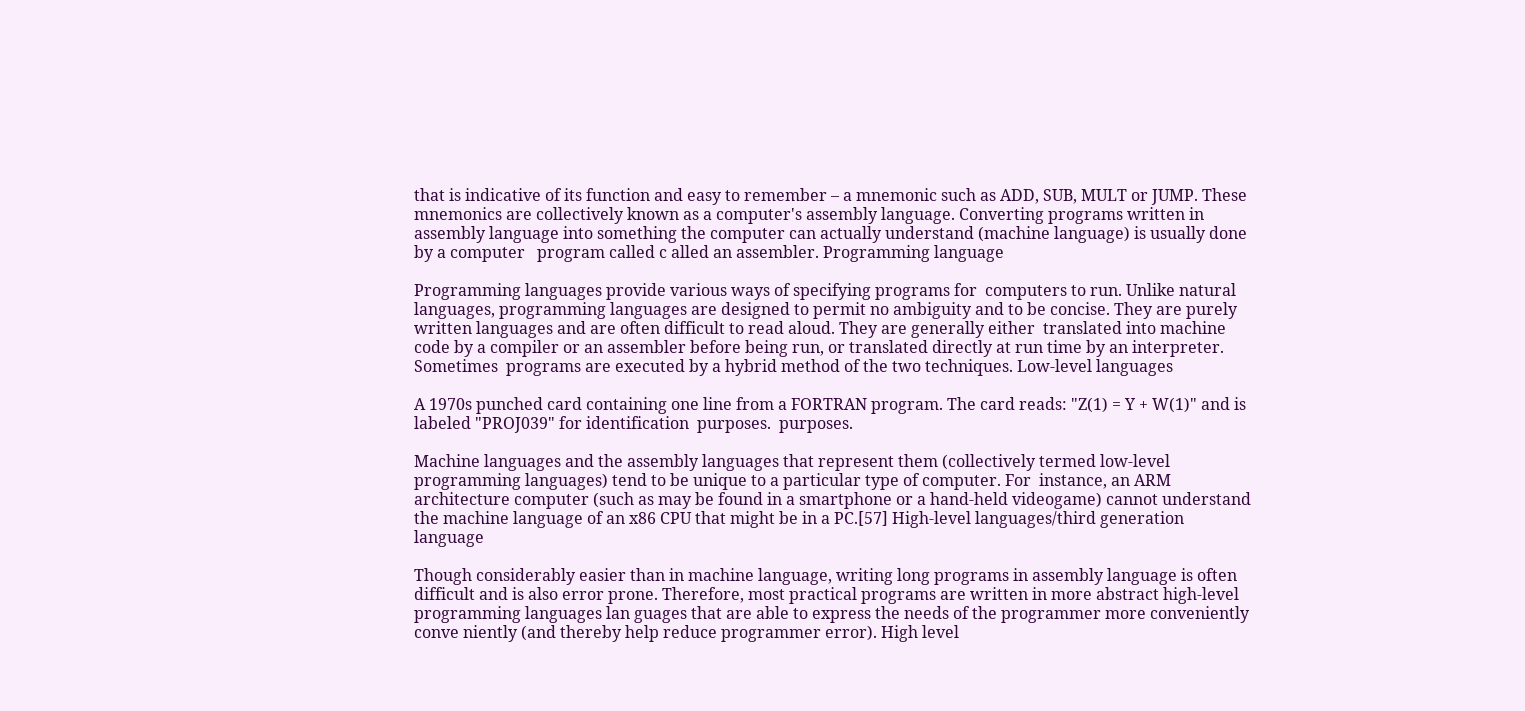that is indicative of its function and easy to remember – a mnemonic such as ADD, SUB, MULT or JUMP. These mnemonics are collectively known as a computer's assembly language. Converting programs written in assembly language into something the computer can actually understand (machine language) is usually done by a computer   program called c alled an assembler. Programming language

Programming languages provide various ways of specifying programs for  computers to run. Unlike natural languages, programming languages are designed to permit no ambiguity and to be concise. They are purely written languages and are often difficult to read aloud. They are generally either  translated into machine code by a compiler or an assembler before being run, or translated directly at run time by an interpreter. Sometimes  programs are executed by a hybrid method of the two techniques. Low-level languages

A 1970s punched card containing one line from a FORTRAN program. The card reads: "Z(1) = Y + W(1)" and is labeled "PROJ039" for identification  purposes.  purposes.

Machine languages and the assembly languages that represent them (collectively termed low-level programming languages) tend to be unique to a particular type of computer. For  instance, an ARM architecture computer (such as may be found in a smartphone or a hand-held videogame) cannot understand the machine language of an x86 CPU that might be in a PC.[57] High-level languages/third generation language

Though considerably easier than in machine language, writing long programs in assembly language is often difficult and is also error prone. Therefore, most practical programs are written in more abstract high-level  programming languages lan guages that are able to express the needs of the programmer more conveniently conve niently (and thereby help reduce programmer error). High level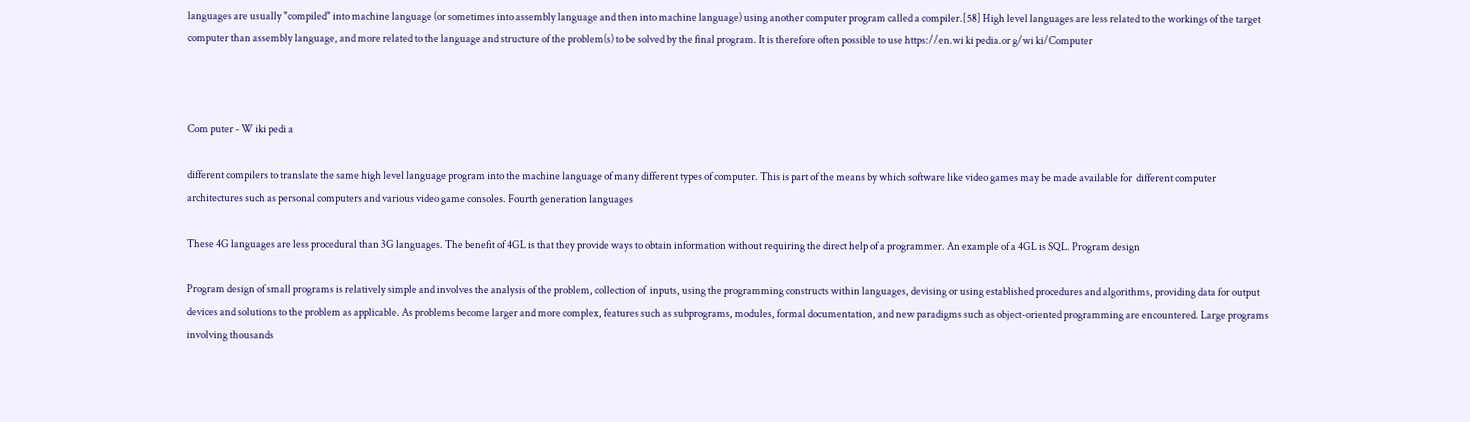languages are usually "compiled" into machine language (or sometimes into assembly language and then into machine language) using another computer program called a compiler.[58] High level languages are less related to the workings of the target computer than assembly language, and more related to the language and structure of the problem(s) to be solved by the final program. It is therefore often possible to use https://en.wi ki pedia.or g/wi ki/Computer



Com puter - W iki pedi a

different compilers to translate the same high level language program into the machine language of many different types of computer. This is part of the means by which software like video games may be made available for  different computer architectures such as personal computers and various video game consoles. Fourth generation languages

These 4G languages are less procedural than 3G languages. The benefit of 4GL is that they provide ways to obtain information without requiring the direct help of a programmer. An example of a 4GL is SQL. Program design

Program design of small programs is relatively simple and involves the analysis of the problem, collection of  inputs, using the programming constructs within languages, devising or using established procedures and algorithms, providing data for output devices and solutions to the problem as applicable. As problems become larger and more complex, features such as subprograms, modules, formal documentation, and new paradigms such as object-oriented programming are encountered. Large programs involving thousands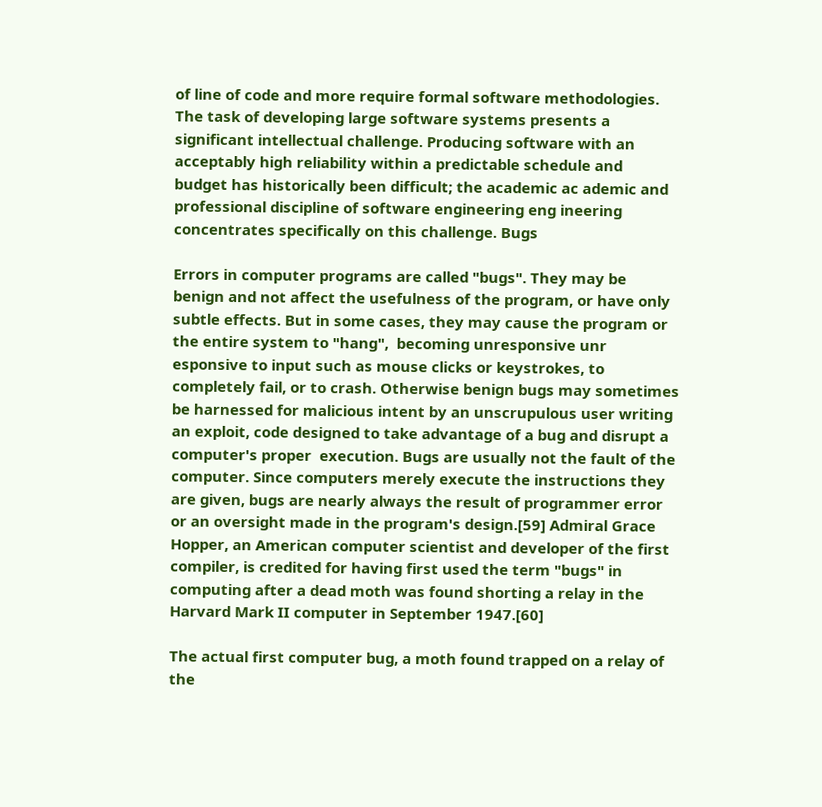of line of code and more require formal software methodologies. The task of developing large software systems presents a significant intellectual challenge. Producing software with an acceptably high reliability within a predictable schedule and  budget has historically been difficult; the academic ac ademic and professional discipline of software engineering eng ineering concentrates specifically on this challenge. Bugs

Errors in computer programs are called "bugs". They may be benign and not affect the usefulness of the program, or have only subtle effects. But in some cases, they may cause the program or the entire system to "hang",  becoming unresponsive unr esponsive to input such as mouse clicks or keystrokes, to completely fail, or to crash. Otherwise benign bugs may sometimes be harnessed for malicious intent by an unscrupulous user writing an exploit, code designed to take advantage of a bug and disrupt a computer's proper  execution. Bugs are usually not the fault of the computer. Since computers merely execute the instructions they are given, bugs are nearly always the result of programmer error or an oversight made in the program's design.[59] Admiral Grace Hopper, an American computer scientist and developer of the first compiler, is credited for having first used the term "bugs" in computing after a dead moth was found shorting a relay in the Harvard Mark II computer in September 1947.[60]

The actual first computer bug, a moth found trapped on a relay of the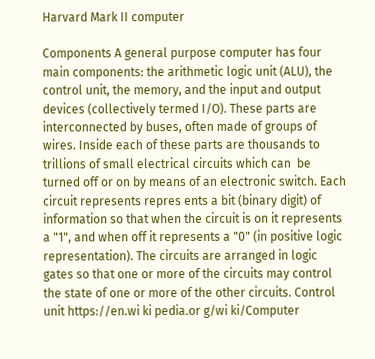Harvard Mark II computer

Components A general purpose computer has four main components: the arithmetic logic unit (ALU), the control unit, the memory, and the input and output devices (collectively termed I/O). These parts are interconnected by buses, often made of groups of wires. Inside each of these parts are thousands to trillions of small electrical circuits which can  be turned off or on by means of an electronic switch. Each circuit represents repres ents a bit (binary digit) of information so that when the circuit is on it represents a "1", and when off it represents a "0" (in positive logic representation). The circuits are arranged in logic gates so that one or more of the circuits may control the state of one or more of the other circuits. Control unit https://en.wi ki pedia.or g/wi ki/Computer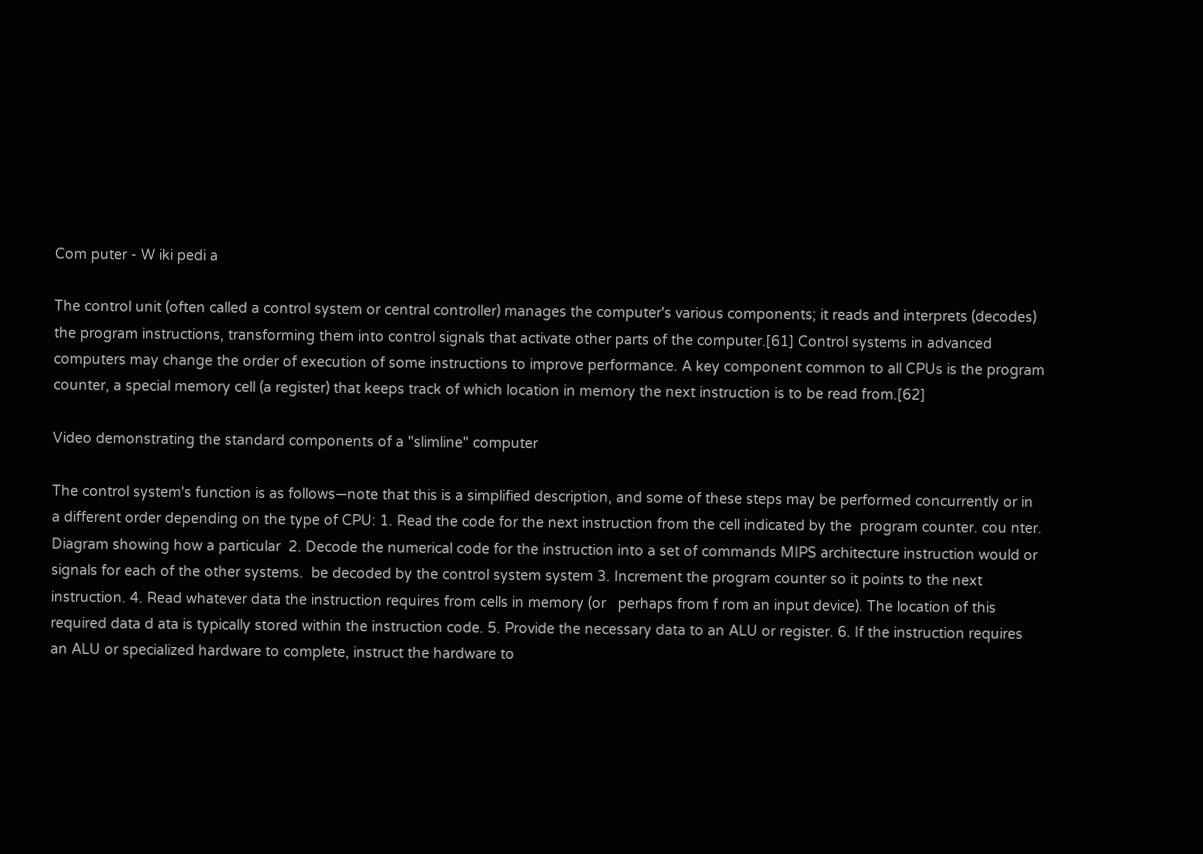Com puter - W iki pedi a

The control unit (often called a control system or central controller) manages the computer's various components; it reads and interprets (decodes) the program instructions, transforming them into control signals that activate other parts of the computer.[61] Control systems in advanced computers may change the order of execution of some instructions to improve performance. A key component common to all CPUs is the program counter, a special memory cell (a register) that keeps track of which location in memory the next instruction is to be read from.[62]

Video demonstrating the standard components of a "slimline" computer

The control system's function is as follows—note that this is a simplified description, and some of these steps may be performed concurrently or in a different order depending on the type of CPU: 1. Read the code for the next instruction from the cell indicated by the  program counter. cou nter. Diagram showing how a particular  2. Decode the numerical code for the instruction into a set of commands MIPS architecture instruction would or signals for each of the other systems.  be decoded by the control system system 3. Increment the program counter so it points to the next instruction. 4. Read whatever data the instruction requires from cells in memory (or   perhaps from f rom an input device). The location of this required data d ata is typically stored within the instruction code. 5. Provide the necessary data to an ALU or register. 6. If the instruction requires an ALU or specialized hardware to complete, instruct the hardware to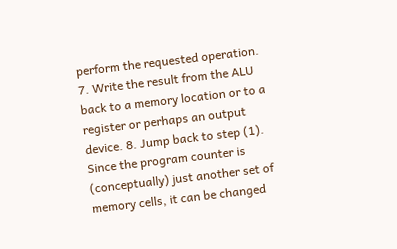perform the requested operation. 7. Write the result from the ALU back to a memory location or to a register or perhaps an output device. 8. Jump back to step (1). Since the program counter is (conceptually) just another set of memory cells, it can be changed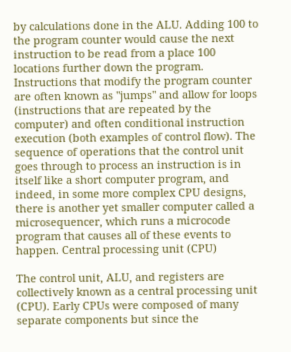by calculations done in the ALU. Adding 100 to the program counter would cause the next instruction to be read from a place 100 locations further down the program. Instructions that modify the program counter are often known as "jumps" and allow for loops (instructions that are repeated by the computer) and often conditional instruction execution (both examples of control flow). The sequence of operations that the control unit goes through to process an instruction is in itself like a short computer program, and indeed, in some more complex CPU designs, there is another yet smaller computer called a microsequencer, which runs a microcode program that causes all of these events to happen. Central processing unit (CPU)

The control unit, ALU, and registers are collectively known as a central processing unit (CPU). Early CPUs were composed of many separate components but since the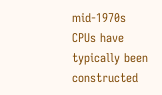mid-1970s CPUs have typically been constructed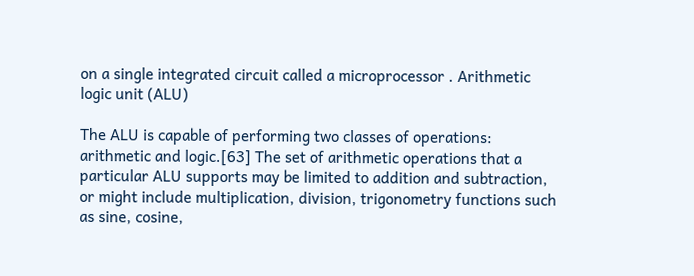on a single integrated circuit called a microprocessor . Arithmetic logic unit (ALU)

The ALU is capable of performing two classes of operations: arithmetic and logic.[63] The set of arithmetic operations that a particular ALU supports may be limited to addition and subtraction, or might include multiplication, division, trigonometry functions such as sine, cosine,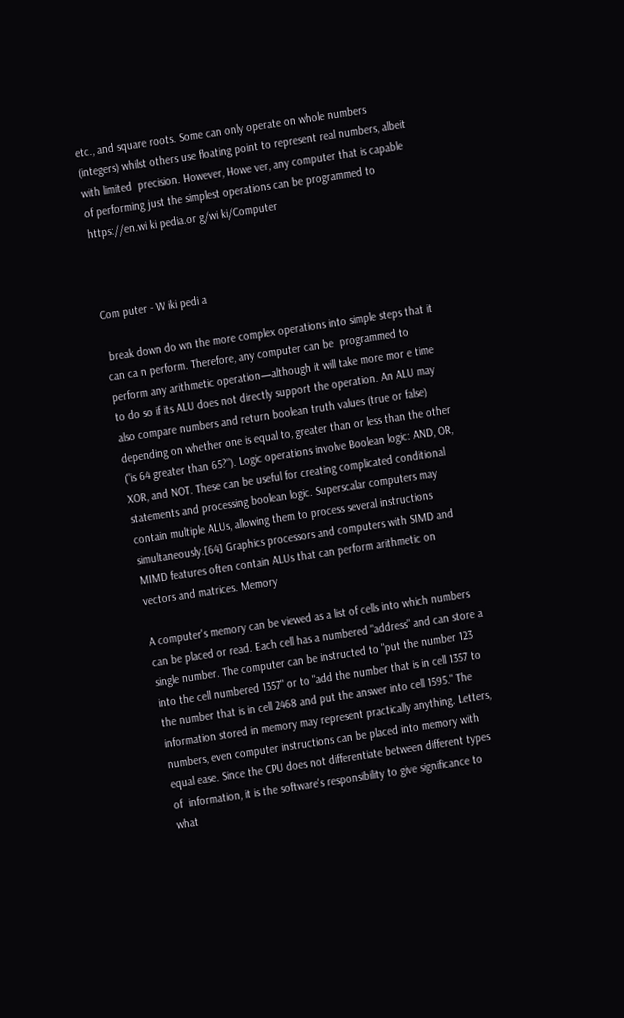etc., and square roots. Some can only operate on whole numbers (integers) whilst others use floating point to represent real numbers, albeit with limited  precision. However, Howe ver, any computer that is capable of performing just the simplest operations can be programmed to https://en.wi ki pedia.or g/wi ki/Computer



Com puter - W iki pedi a

 break down do wn the more complex operations into simple steps that it can ca n perform. Therefore, any computer can be  programmed to perform any arithmetic operation—although it will take more mor e time to do so if its ALU does not directly support the operation. An ALU may also compare numbers and return boolean truth values (true or false) depending on whether one is equal to, greater than or less than the other ("is 64 greater than 65?"). Logic operations involve Boolean logic: AND, OR, XOR, and NOT. These can be useful for creating complicated conditional statements and processing boolean logic. Superscalar computers may contain multiple ALUs, allowing them to process several instructions simultaneously.[64] Graphics processors and computers with SIMD and MIMD features often contain ALUs that can perform arithmetic on vectors and matrices. Memory

A computer's memory can be viewed as a list of cells into which numbers can be placed or read. Each cell has a numbered "address" and can store a single number. The computer can be instructed to "put the number 123 into the cell numbered 1357" or to "add the number that is in cell 1357 to the number that is in cell 2468 and put the answer into cell 1595." The information stored in memory may represent practically anything. Letters, numbers, even computer instructions can be placed into memory with equal ease. Since the CPU does not differentiate between different types of  information, it is the software's responsibility to give significance to what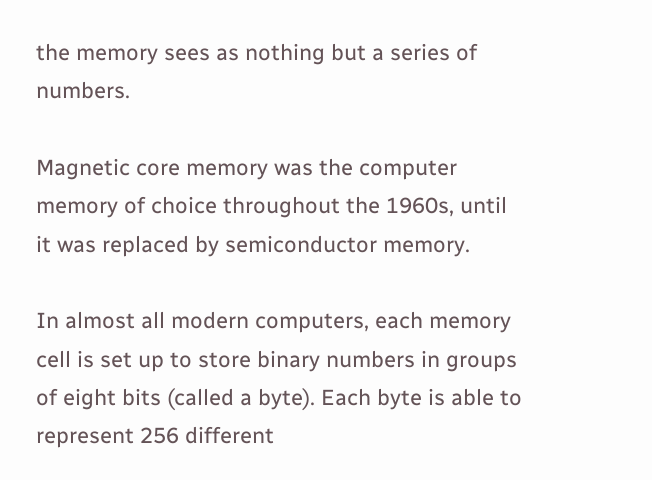the memory sees as nothing but a series of numbers.

Magnetic core memory was the computer memory of choice throughout the 1960s, until it was replaced by semiconductor memory.

In almost all modern computers, each memory cell is set up to store binary numbers in groups of eight bits (called a byte). Each byte is able to represent 256 different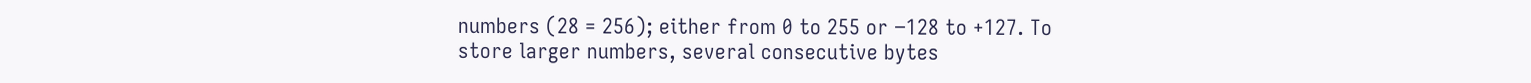numbers (28 = 256); either from 0 to 255 or −128 to +127. To store larger numbers, several consecutive bytes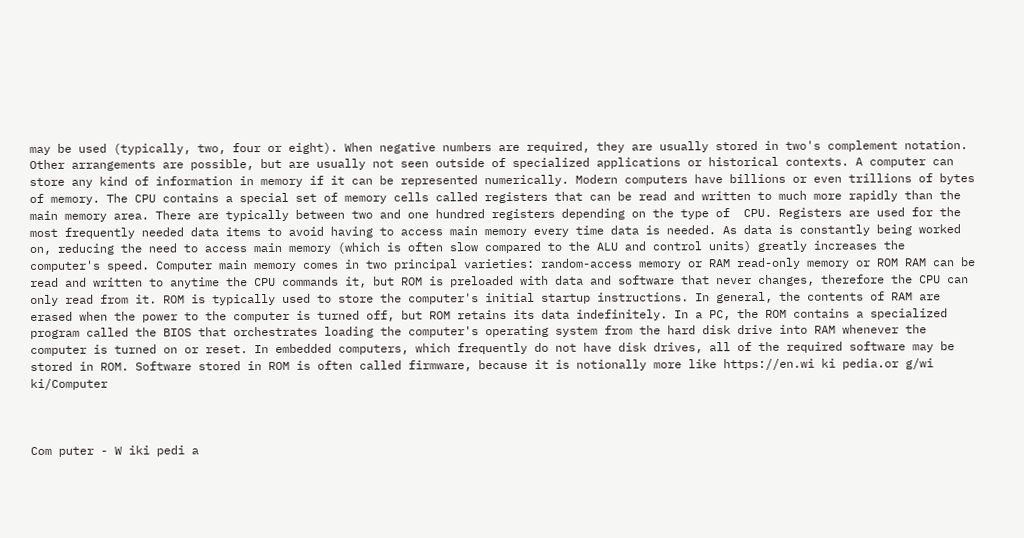may be used (typically, two, four or eight). When negative numbers are required, they are usually stored in two's complement notation. Other arrangements are possible, but are usually not seen outside of specialized applications or historical contexts. A computer can store any kind of information in memory if it can be represented numerically. Modern computers have billions or even trillions of bytes of memory. The CPU contains a special set of memory cells called registers that can be read and written to much more rapidly than the main memory area. There are typically between two and one hundred registers depending on the type of  CPU. Registers are used for the most frequently needed data items to avoid having to access main memory every time data is needed. As data is constantly being worked on, reducing the need to access main memory (which is often slow compared to the ALU and control units) greatly increases the computer's speed. Computer main memory comes in two principal varieties: random-access memory or RAM read-only memory or ROM RAM can be read and written to anytime the CPU commands it, but ROM is preloaded with data and software that never changes, therefore the CPU can only read from it. ROM is typically used to store the computer's initial startup instructions. In general, the contents of RAM are erased when the power to the computer is turned off, but ROM retains its data indefinitely. In a PC, the ROM contains a specialized program called the BIOS that orchestrates loading the computer's operating system from the hard disk drive into RAM whenever the computer is turned on or reset. In embedded computers, which frequently do not have disk drives, all of the required software may be stored in ROM. Software stored in ROM is often called firmware, because it is notionally more like https://en.wi ki pedia.or g/wi ki/Computer



Com puter - W iki pedi a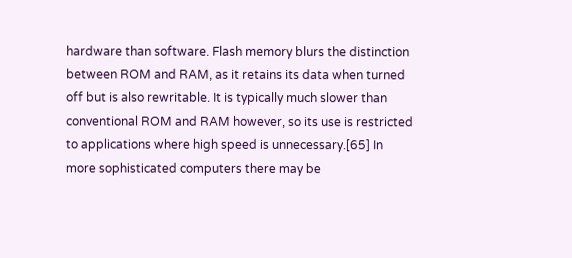hardware than software. Flash memory blurs the distinction between ROM and RAM, as it retains its data when turned off but is also rewritable. It is typically much slower than conventional ROM and RAM however, so its use is restricted to applications where high speed is unnecessary.[65] In more sophisticated computers there may be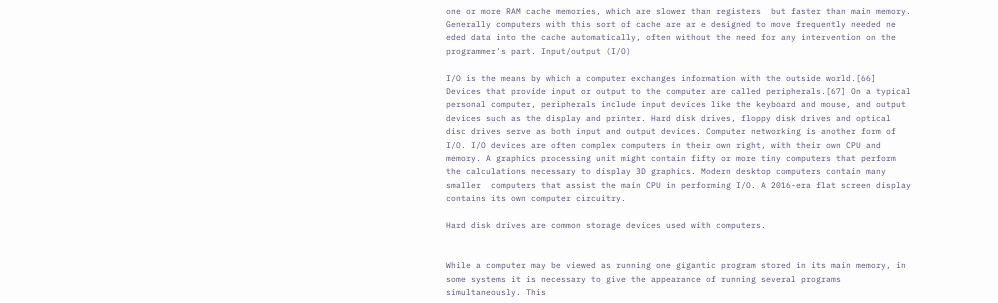one or more RAM cache memories, which are slower than registers  but faster than main memory. Generally computers with this sort of cache are ar e designed to move frequently needed ne eded data into the cache automatically, often without the need for any intervention on the programmer's part. Input/output (I/O)

I/O is the means by which a computer exchanges information with the outside world.[66] Devices that provide input or output to the computer are called peripherals.[67] On a typical personal computer, peripherals include input devices like the keyboard and mouse, and output devices such as the display and printer. Hard disk drives, floppy disk drives and optical disc drives serve as both input and output devices. Computer networking is another form of I/O. I/O devices are often complex computers in their own right, with their own CPU and memory. A graphics processing unit might contain fifty or more tiny computers that perform the calculations necessary to display 3D graphics. Modern desktop computers contain many smaller  computers that assist the main CPU in performing I/O. A 2016-era flat screen display contains its own computer circuitry.

Hard disk drives are common storage devices used with computers.


While a computer may be viewed as running one gigantic program stored in its main memory, in some systems it is necessary to give the appearance of running several programs simultaneously. This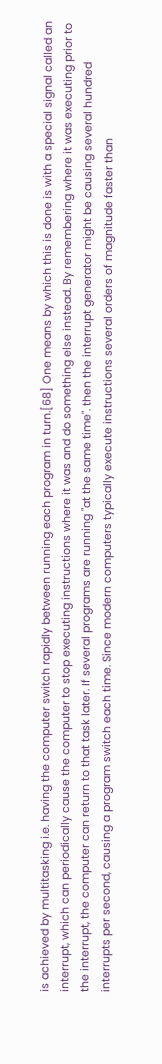is achieved by multitasking i.e. having the computer switch rapidly between running each program in turn.[68] One means by which this is done is with a special signal called an interrupt, which can periodically cause the computer to stop executing instructions where it was and do something else instead. By remembering where it was executing prior to the interrupt, the computer can return to that task later. If several programs are running "at the same time". then the interrupt generator might be causing several hundred interrupts per second, causing a program switch each time. Since modern computers typically execute instructions several orders of magnitude faster than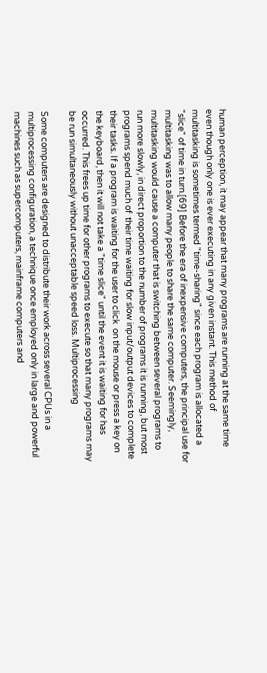human perception, it may appear that many programs are running at the same time even though only one is ever executing in any given instant. This method of multitasking is sometimes termed "time-sharing" since each program is allocated a "slice" of time in turn.[69] Before the era of inexpensive computers, the principal use for multitasking was to allow many people to share the same computer. Seemingly, multitasking would cause a computer that is switching between several programs to run more slowly, in direct proportion to the number of programs it is running, but most programs spend much of  their time waiting for slow input/output devices to complete their tasks. If a program is waiting for the user to click  on the mouse or press a key on the keyboard, then it will not take a "time slice" until the event it is waiting for has occurred. This frees up time for other programs to execute so that many programs may be run simultaneously without unacceptable speed loss. Multiprocessing

Some computers are designed to distribute their work across several CPUs in a multiprocessing configuration, a technique once employed only in large and powerful machines such as supercomputers, mainframe computers and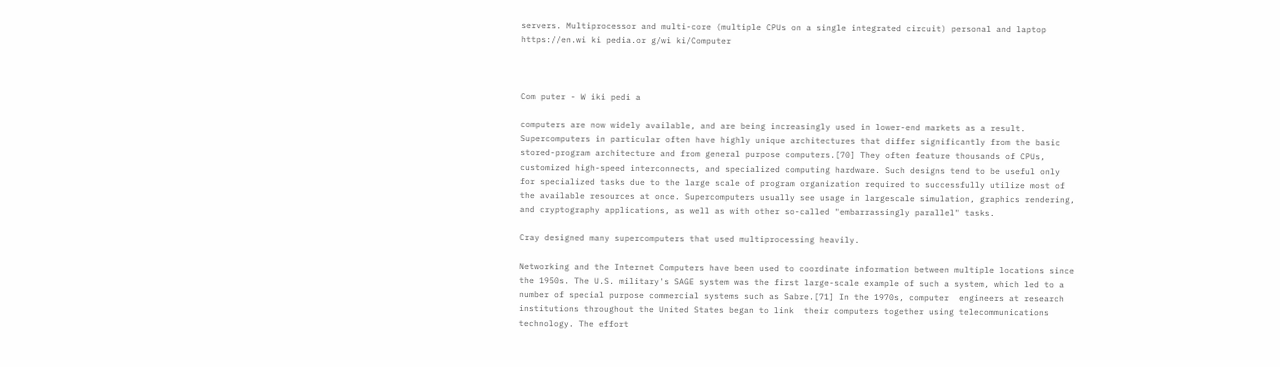servers. Multiprocessor and multi-core (multiple CPUs on a single integrated circuit) personal and laptop https://en.wi ki pedia.or g/wi ki/Computer



Com puter - W iki pedi a

computers are now widely available, and are being increasingly used in lower-end markets as a result. Supercomputers in particular often have highly unique architectures that differ significantly from the basic stored-program architecture and from general purpose computers.[70] They often feature thousands of CPUs, customized high-speed interconnects, and specialized computing hardware. Such designs tend to be useful only for specialized tasks due to the large scale of program organization required to successfully utilize most of the available resources at once. Supercomputers usually see usage in largescale simulation, graphics rendering, and cryptography applications, as well as with other so-called "embarrassingly parallel" tasks.

Cray designed many supercomputers that used multiprocessing heavily.

Networking and the Internet Computers have been used to coordinate information between multiple locations since the 1950s. The U.S. military's SAGE system was the first large-scale example of such a system, which led to a number of special purpose commercial systems such as Sabre.[71] In the 1970s, computer  engineers at research institutions throughout the United States began to link  their computers together using telecommunications technology. The effort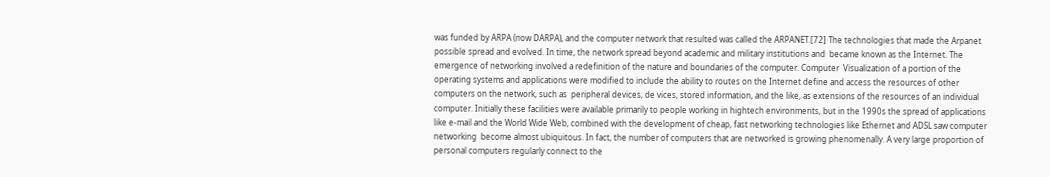was funded by ARPA (now DARPA), and the computer network that resulted was called the ARPANET.[72] The technologies that made the Arpanet possible spread and evolved. In time, the network spread beyond academic and military institutions and  became known as the Internet. The emergence of networking involved a redefinition of the nature and boundaries of the computer. Computer  Visualization of a portion of the operating systems and applications were modified to include the ability to routes on the Internet define and access the resources of other computers on the network, such as  peripheral devices, de vices, stored information, and the like, as extensions of the resources of an individual computer. Initially these facilities were available primarily to people working in hightech environments, but in the 1990s the spread of applications like e-mail and the World Wide Web, combined with the development of cheap, fast networking technologies like Ethernet and ADSL saw computer networking  become almost ubiquitous. In fact, the number of computers that are networked is growing phenomenally. A very large proportion of personal computers regularly connect to the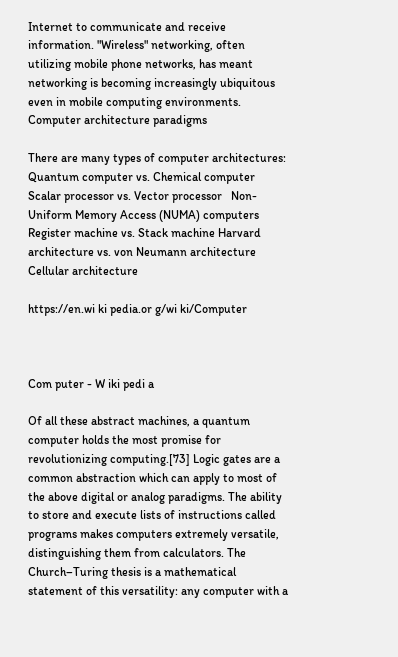Internet to communicate and receive information. "Wireless" networking, often utilizing mobile phone networks, has meant networking is becoming increasingly ubiquitous even in mobile computing environments. Computer architecture paradigms

There are many types of computer architectures: Quantum computer vs. Chemical computer  Scalar processor vs. Vector processor   Non-Uniform Memory Access (NUMA) computers Register machine vs. Stack machine Harvard architecture vs. von Neumann architecture Cellular architecture

https://en.wi ki pedia.or g/wi ki/Computer



Com puter - W iki pedi a

Of all these abstract machines, a quantum computer holds the most promise for revolutionizing computing.[73] Logic gates are a common abstraction which can apply to most of the above digital or analog paradigms. The ability to store and execute lists of instructions called programs makes computers extremely versatile, distinguishing them from calculators. The Church–Turing thesis is a mathematical statement of this versatility: any computer with a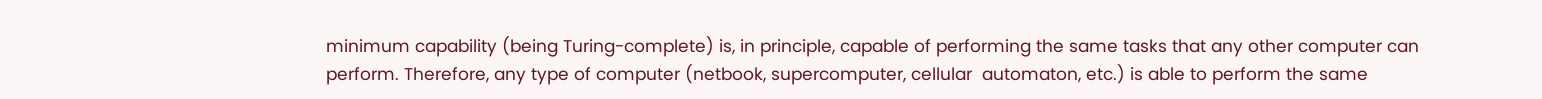minimum capability (being Turing-complete) is, in principle, capable of performing the same tasks that any other computer can perform. Therefore, any type of computer (netbook, supercomputer, cellular  automaton, etc.) is able to perform the same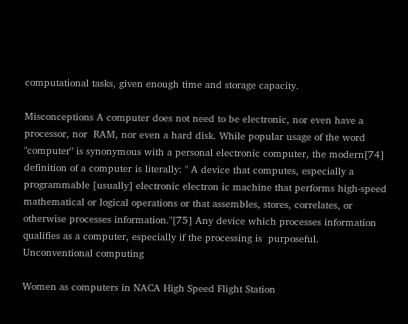computational tasks, given enough time and storage capacity.

Misconceptions A computer does not need to be electronic, nor even have a processor, nor  RAM, nor even a hard disk. While popular usage of the word "computer" is synonymous with a personal electronic computer, the modern[74] definition of a computer is literally: " A device that computes, especially a  programmable [usually] electronic electron ic machine that performs high-speed mathematical or logical operations or that assembles, stores, correlates, or  otherwise processes information."[75] Any device which processes information qualifies as a computer, especially if the processing is  purposeful. Unconventional computing

Women as computers in NACA High Speed Flight Station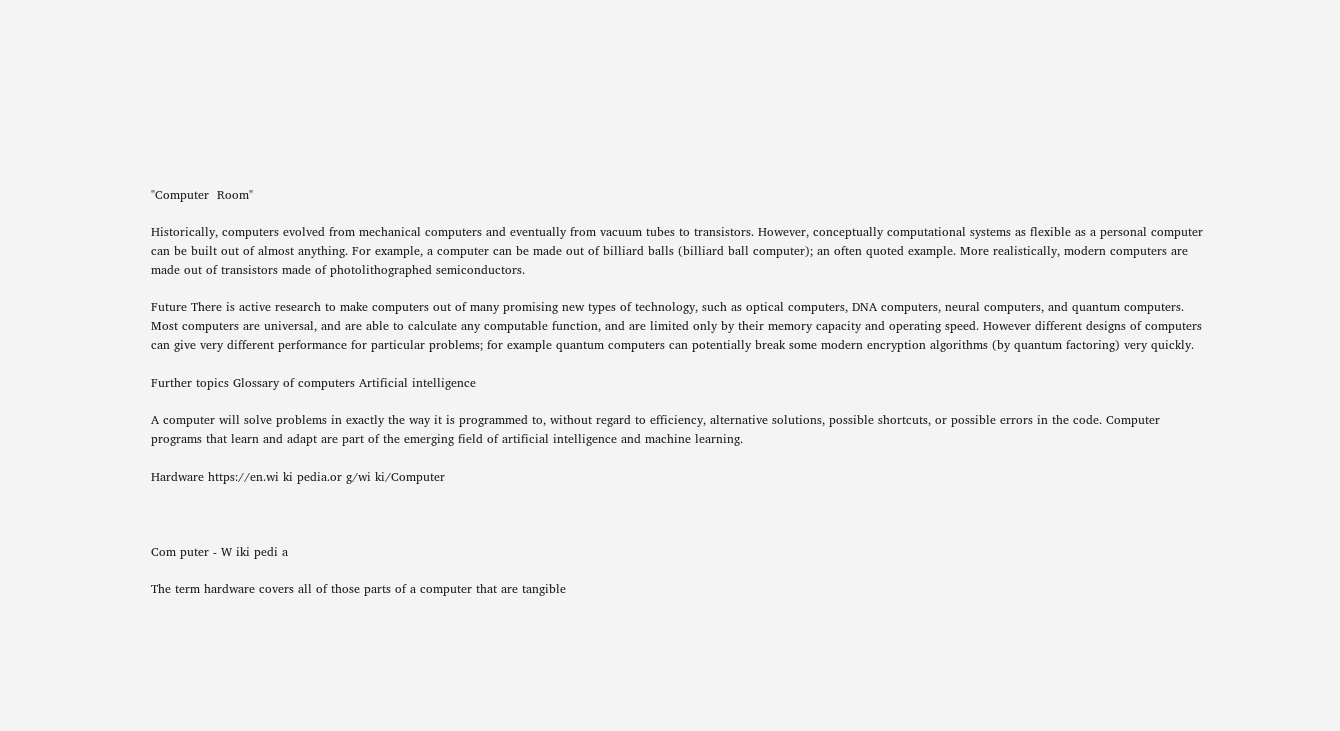"Computer  Room"

Historically, computers evolved from mechanical computers and eventually from vacuum tubes to transistors. However, conceptually computational systems as flexible as a personal computer can be built out of almost anything. For example, a computer can be made out of billiard balls (billiard ball computer); an often quoted example. More realistically, modern computers are made out of transistors made of photolithographed semiconductors.

Future There is active research to make computers out of many promising new types of technology, such as optical computers, DNA computers, neural computers, and quantum computers. Most computers are universal, and are able to calculate any computable function, and are limited only by their memory capacity and operating speed. However different designs of computers can give very different performance for particular problems; for example quantum computers can potentially break some modern encryption algorithms (by quantum factoring) very quickly.

Further topics Glossary of computers Artificial intelligence

A computer will solve problems in exactly the way it is programmed to, without regard to efficiency, alternative solutions, possible shortcuts, or possible errors in the code. Computer programs that learn and adapt are part of the emerging field of artificial intelligence and machine learning.

Hardware https://en.wi ki pedia.or g/wi ki/Computer



Com puter - W iki pedi a

The term hardware covers all of those parts of a computer that are tangible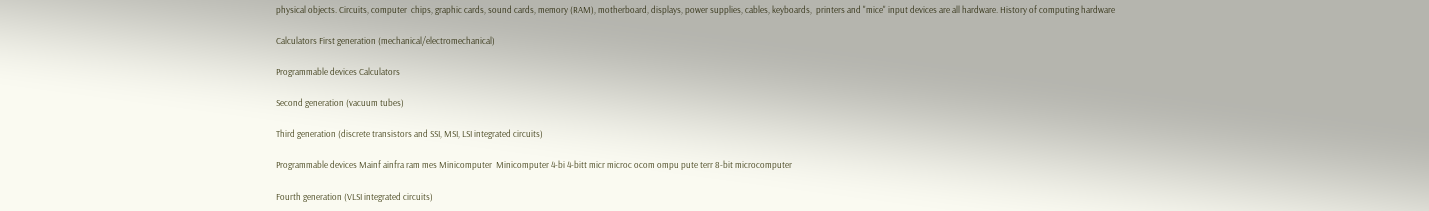physical objects. Circuits, computer  chips, graphic cards, sound cards, memory (RAM), motherboard, displays, power supplies, cables, keyboards,  printers and "mice" input devices are all hardware. History of computing hardware

Calculators First generation (mechanical/electromechanical)

Programmable devices Calculators

Second generation (vacuum tubes)

Third generation (discrete transistors and SSI, MSI, LSI integrated circuits)

Programmable devices Mainf ainfra ram mes Minicomputer  Minicomputer 4-bi 4-bitt micr microc ocom ompu pute terr 8-bit microcomputer

Fourth generation (VLSI integrated circuits)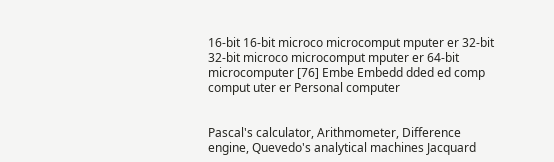16-bit 16-bit microco microcomput mputer er 32-bit 32-bit microco microcomput mputer er 64-bit microcomputer [76] Embe Embedd dded ed comp comput uter er Personal computer


Pascal's calculator, Arithmometer, Difference engine, Quevedo's analytical machines Jacquard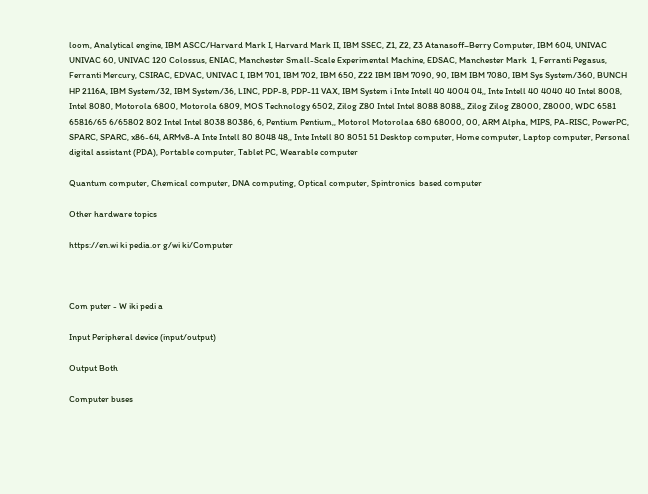loom, Analytical engine, IBM ASCC/Harvard Mark I, Harvard Mark II, IBM SSEC, Z1, Z2, Z3 Atanasoff–Berry Computer, IBM 604, UNIVAC UNIVAC 60, UNIVAC 120 Colossus, ENIAC, Manchester Small-Scale Experimental Machine, EDSAC, Manchester Mark  1, Ferranti Pegasus, Ferranti Mercury, CSIRAC, EDVAC, UNIVAC I, IBM 701, IBM 702, IBM 650, Z22 IBM IBM 7090, 90, IBM IBM 7080, IBM Sys System/360, BUNCH HP 2116A, IBM System/32, IBM System/36, LINC, PDP-8, PDP-11 VAX, IBM System i Inte Intell 40 4004 04,, Inte Intell 40 4040 40 Intel 8008, Intel 8080, Motorola 6800, Motorola 6809, MOS Technology 6502, Zilog Z80 Intel Intel 8088 8088,, Zilog Zilog Z8000, Z8000, WDC 6581 65816/65 6/65802 802 Intel Intel 8038 80386, 6, Pentium Pentium,, Motorol Motorolaa 680 68000, 00, ARM Alpha, MIPS, PA-RISC, PowerPC, SPARC, SPARC, x86-64, ARMv8-A Inte Intell 80 8048 48,, Inte Intell 80 8051 51 Desktop computer, Home computer, Laptop computer, Personal digital assistant (PDA), Portable computer, Tablet PC, Wearable computer

Quantum computer, Chemical computer, DNA computing, Optical computer, Spintronics  based computer

Other hardware topics

https://en.wi ki pedia.or g/wi ki/Computer



Com puter - W iki pedi a

Input Peripheral device (input/output)

Output Both

Computer buses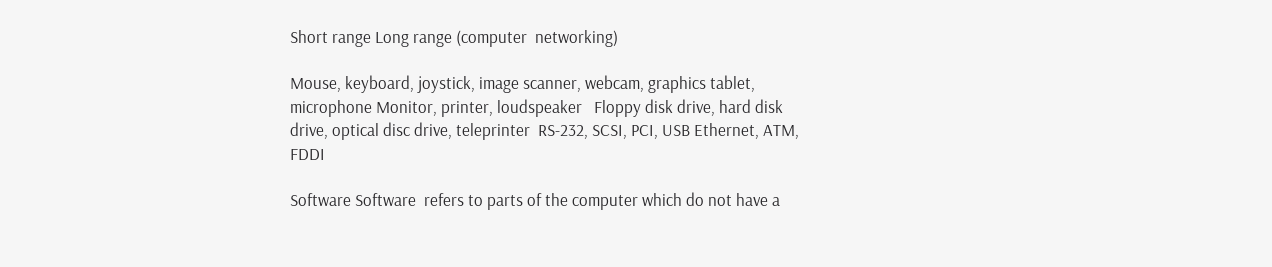Short range Long range (computer  networking)

Mouse, keyboard, joystick, image scanner, webcam, graphics tablet, microphone Monitor, printer, loudspeaker   Floppy disk drive, hard disk drive, optical disc drive, teleprinter  RS-232, SCSI, PCI, USB Ethernet, ATM, FDDI

Software Software  refers to parts of the computer which do not have a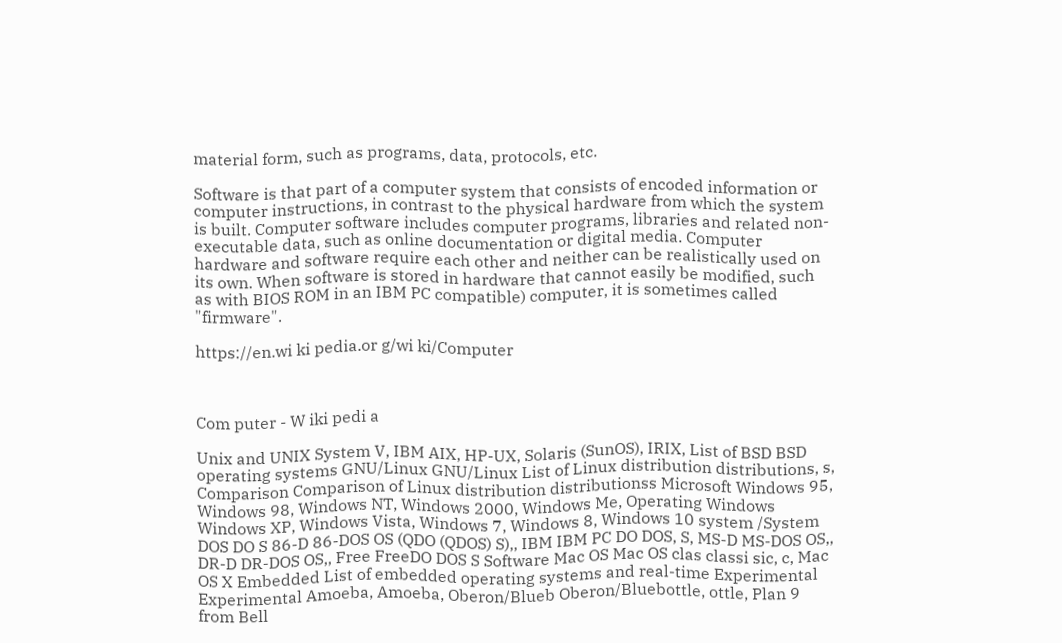material form, such as programs, data, protocols, etc.

Software is that part of a computer system that consists of encoded information or computer instructions, in contrast to the physical hardware from which the system is built. Computer software includes computer programs, libraries and related non-executable data, such as online documentation or digital media. Computer hardware and software require each other and neither can be realistically used on its own. When software is stored in hardware that cannot easily be modified, such as with BIOS ROM in an IBM PC compatible) computer, it is sometimes called "firmware".

https://en.wi ki pedia.or g/wi ki/Computer



Com puter - W iki pedi a

Unix and UNIX System V, IBM AIX, HP-UX, Solaris (SunOS), IRIX, List of BSD BSD operating systems GNU/Linux GNU/Linux List of Linux distribution distributions, s, Comparison Comparison of Linux distribution distributionss Microsoft Windows 95, Windows 98, Windows NT, Windows 2000, Windows Me, Operating Windows Windows XP, Windows Vista, Windows 7, Windows 8, Windows 10 system /System DOS DO S 86-D 86-DOS OS (QDO (QDOS) S),, IBM IBM PC DO DOS, S, MS-D MS-DOS OS,, DR-D DR-DOS OS,, Free FreeDO DOS S Software Mac OS Mac OS clas classi sic, c, Mac OS X Embedded List of embedded operating systems and real-time Experimental Experimental Amoeba, Amoeba, Oberon/Blueb Oberon/Bluebottle, ottle, Plan 9 from Bell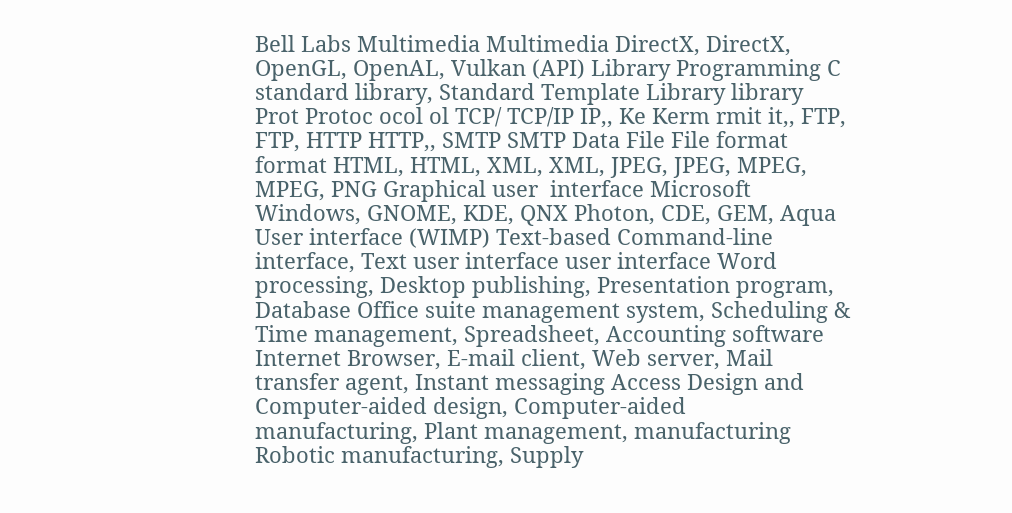Bell Labs Multimedia Multimedia DirectX, DirectX, OpenGL, OpenAL, Vulkan (API) Library Programming C standard library, Standard Template Library library Prot Protoc ocol ol TCP/ TCP/IP IP,, Ke Kerm rmit it,, FTP, FTP, HTTP HTTP,, SMTP SMTP Data File File format format HTML, HTML, XML, XML, JPEG, JPEG, MPEG, MPEG, PNG Graphical user  interface Microsoft Windows, GNOME, KDE, QNX Photon, CDE, GEM, Aqua User interface (WIMP) Text-based Command-line interface, Text user interface user interface Word processing, Desktop publishing, Presentation program, Database Office suite management system, Scheduling & Time management, Spreadsheet, Accounting software Internet Browser, E-mail client, Web server, Mail transfer agent, Instant messaging Access Design and Computer-aided design, Computer-aided manufacturing, Plant management, manufacturing Robotic manufacturing, Supply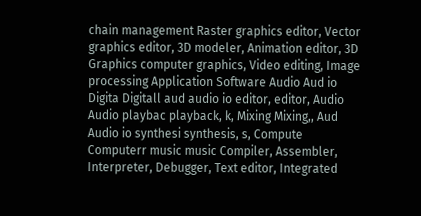chain management Raster graphics editor, Vector graphics editor, 3D modeler, Animation editor, 3D Graphics computer graphics, Video editing, Image processing Application Software Audio Aud io Digita Digitall aud audio io editor, editor, Audio Audio playbac playback, k, Mixing Mixing,, Aud Audio io synthesi synthesis, s, Compute Computerr music music Compiler, Assembler, Interpreter, Debugger, Text editor, Integrated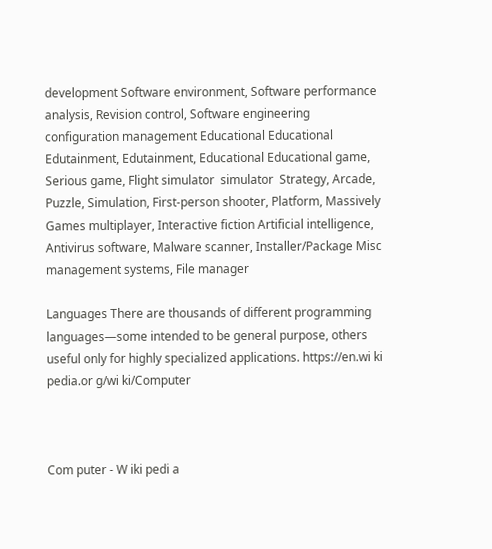development Software environment, Software performance analysis, Revision control, Software engineering configuration management Educational Educational Edutainment, Edutainment, Educational Educational game, Serious game, Flight simulator  simulator  Strategy, Arcade, Puzzle, Simulation, First-person shooter, Platform, Massively Games multiplayer, Interactive fiction Artificial intelligence, Antivirus software, Malware scanner, Installer/Package Misc management systems, File manager

Languages There are thousands of different programming languages—some intended to be general purpose, others useful only for highly specialized applications. https://en.wi ki pedia.or g/wi ki/Computer



Com puter - W iki pedi a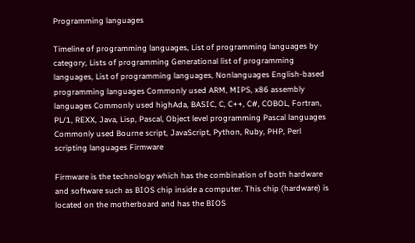Programming languages

Timeline of programming languages, List of programming languages by category, Lists of programming Generational list of programming languages, List of programming languages, Nonlanguages English-based programming languages Commonly used ARM, MIPS, x86 assembly languages Commonly used highAda, BASIC, C, C++, C#, COBOL, Fortran, PL/1, REXX, Java, Lisp, Pascal, Object level programming Pascal languages Commonly used Bourne script, JavaScript, Python, Ruby, PHP, Perl scripting languages Firmware

Firmware is the technology which has the combination of both hardware and software such as BIOS chip inside a computer. This chip (hardware) is located on the motherboard and has the BIOS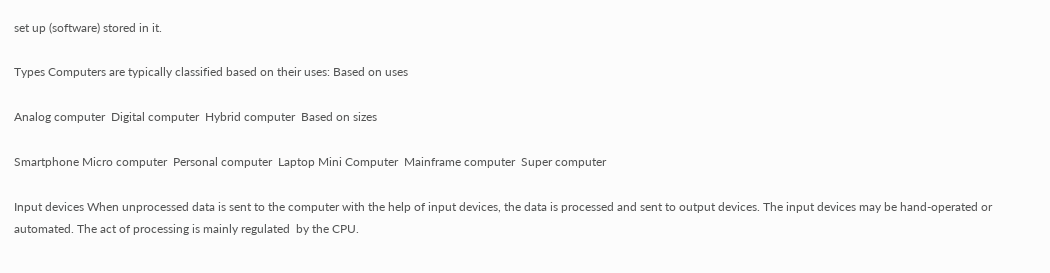set up (software) stored in it.

Types Computers are typically classified based on their uses: Based on uses

Analog computer  Digital computer  Hybrid computer  Based on sizes

Smartphone Micro computer  Personal computer  Laptop Mini Computer  Mainframe computer  Super computer

Input devices When unprocessed data is sent to the computer with the help of input devices, the data is processed and sent to output devices. The input devices may be hand-operated or automated. The act of processing is mainly regulated  by the CPU.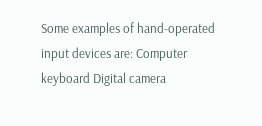Some examples of hand-operated input devices are: Computer keyboard Digital camera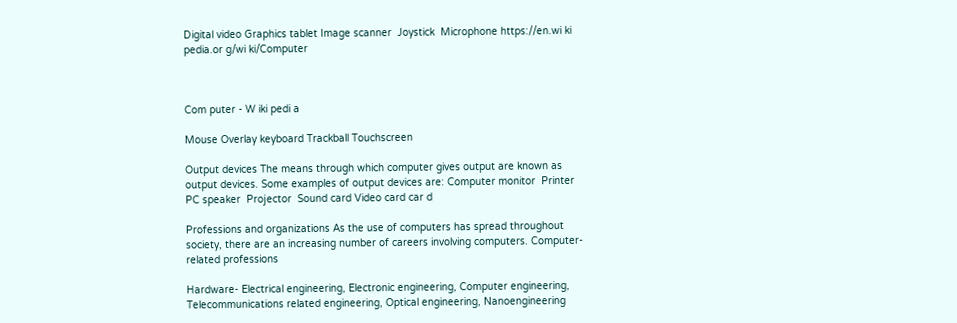Digital video Graphics tablet Image scanner  Joystick  Microphone https://en.wi ki pedia.or g/wi ki/Computer



Com puter - W iki pedi a

Mouse Overlay keyboard Trackball Touchscreen

Output devices The means through which computer gives output are known as output devices. Some examples of output devices are: Computer monitor  Printer  PC speaker  Projector  Sound card Video card car d

Professions and organizations As the use of computers has spread throughout society, there are an increasing number of careers involving computers. Computer-related professions

Hardware- Electrical engineering, Electronic engineering, Computer engineering, Telecommunications related engineering, Optical engineering, Nanoengineering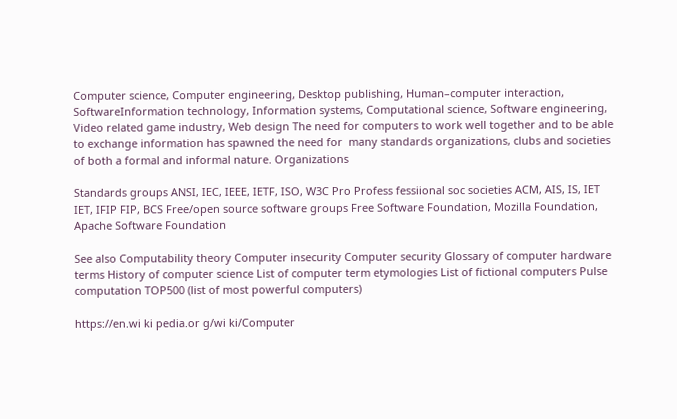Computer science, Computer engineering, Desktop publishing, Human–computer interaction, SoftwareInformation technology, Information systems, Computational science, Software engineering, Video related game industry, Web design The need for computers to work well together and to be able to exchange information has spawned the need for  many standards organizations, clubs and societies of both a formal and informal nature. Organizations

Standards groups ANSI, IEC, IEEE, IETF, ISO, W3C Pro Profess fessiional soc societies ACM, AIS, IS, IET IET, IFIP FIP, BCS Free/open source software groups Free Software Foundation, Mozilla Foundation, Apache Software Foundation

See also Computability theory Computer insecurity Computer security Glossary of computer hardware terms History of computer science List of computer term etymologies List of fictional computers Pulse computation TOP500 (list of most powerful computers)

https://en.wi ki pedia.or g/wi ki/Computer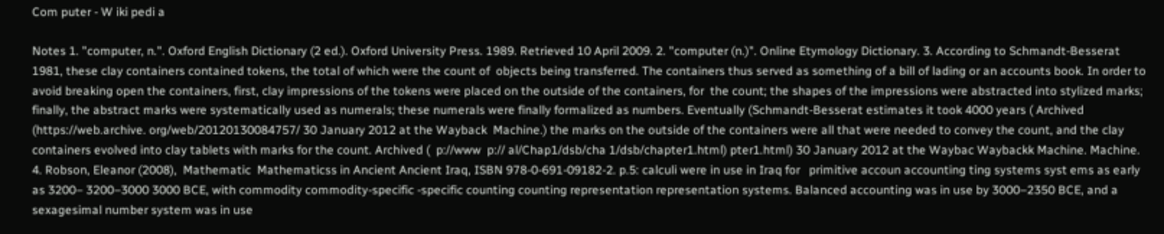Com puter - W iki pedi a

Notes 1. "computer, n.". Oxford English Dictionary (2 ed.). Oxford University Press. 1989. Retrieved 10 April 2009. 2. "computer (n.)". Online Etymology Dictionary. 3. According to Schmandt-Besserat 1981, these clay containers contained tokens, the total of which were the count of  objects being transferred. The containers thus served as something of a bill of lading or an accounts book. In order to avoid breaking open the containers, first, clay impressions of the tokens were placed on the outside of the containers, for  the count; the shapes of the impressions were abstracted into stylized marks; finally, the abstract marks were systematically used as numerals; these numerals were finally formalized as numbers. Eventually (Schmandt-Besserat estimates it took 4000 years ( Archived (https://web.archive. org/web/20120130084757/ 30 January 2012 at the Wayback  Machine.) the marks on the outside of the containers were all that were needed to convey the count, and the clay containers evolved into clay tablets with marks for the count. Archived (  p://www  p:// al/Chap1/dsb/cha 1/dsb/chapter1.html) pter1.html) 30 January 2012 at the Waybac Waybackk Machine. Machine. 4. Robson, Eleanor (2008),  Mathematic  Mathematicss in Ancient Ancient Iraq, ISBN 978-0-691-09182-2. p.5: calculi were in use in Iraq for   primitive accoun accounting ting systems syst ems as early as 3200– 3200–3000 3000 BCE, with commodity commodity-specific -specific counting counting representation representation systems. Balanced accounting was in use by 3000–2350 BCE, and a sexagesimal number system was in use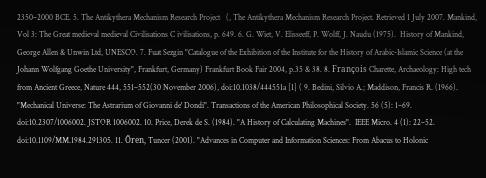2350–2000 BCE. 5. The Antikythera Mechanism Research Project   (, The Antikythera Mechanism Research Project. Retrieved 1 July 2007. Mankind, Vol 3: The Great medieval medieval Civilisations C ivilisations, p. 649. 6. G. Wiet, V. Elisseeff, P. Wolff, J. Naudu (1975).  History of Mankind, George Allen & Unwin Ltd, UNESCO. 7. Fuat Sezgin "Catalogue of the Exhibition of the Institute for the History of Arabic-Islamic Science (at the Johann Wolfgang Goethe University", Frankfurt, Germany) Frankfurt Book Fair 2004, p.35 & 38. 8. François Charette, Archaeology: High tech from Ancient Greece, Nature 444, 551–552(30 November 2006), doi:10.1038/444551a [1] ( 9. Bedini, Silvio A.; Maddison, Francis R. (1966). "Mechanical Universe: The Astrarium of Giovanni de' Dondi". Transactions of the American Philosophical Society. 56 (5): 1–69. doi:10.2307/1006002. JSTOR 1006002. 10. Price, Derek de S. (1984). "A History of Calculating Machines".  IEEE Micro. 4 (1): 22–52. doi:10.1109/MM.1984.291305. 11. Őren, Tuncer (2001). "Advances in Computer and Information Sciences: From Abacus to Holonic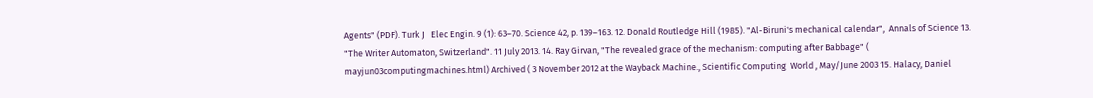Agents" (PDF). Turk J   Elec Engin. 9 (1): 63–70. Science 42, p. 139–163. 12. Donald Routledge Hill (1985). "Al-Biruni's mechanical calendar",  Annals of Science 13. "The Writer Automaton, Switzerland". 11 July 2013. 14. Ray Girvan, "The revealed grace of the mechanism: computing after Babbage" ( mayjun03computingmachines.html) Archived ( 3 November 2012 at the Wayback Machine., Scientific Computing  World , May/June 2003 15. Halacy, Daniel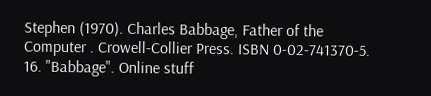Stephen (1970). Charles Babbage, Father of the Computer . Crowell-Collier Press. ISBN 0-02-741370-5. 16. "Babbage". Online stuff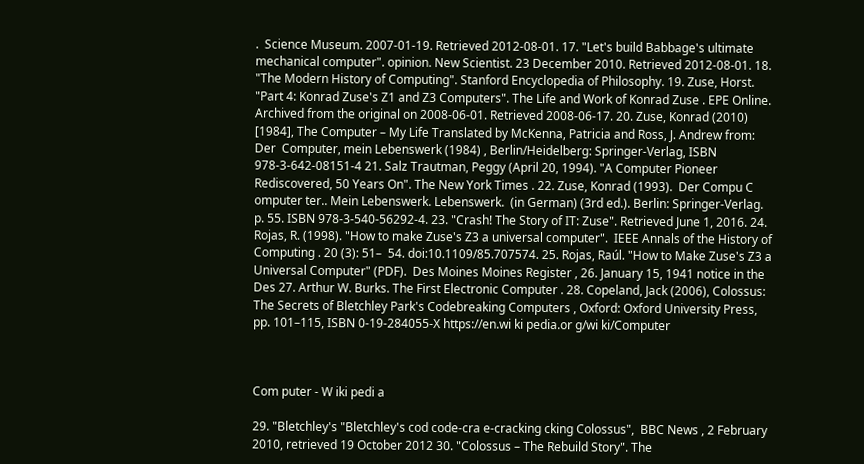.  Science Museum. 2007-01-19. Retrieved 2012-08-01. 17. "Let's build Babbage's ultimate mechanical computer". opinion. New Scientist. 23 December 2010. Retrieved 2012-08-01. 18. "The Modern History of Computing". Stanford Encyclopedia of Philosophy. 19. Zuse, Horst. "Part 4: Konrad Zuse's Z1 and Z3 Computers". The Life and Work of Konrad Zuse . EPE Online. Archived from the original on 2008-06-01. Retrieved 2008-06-17. 20. Zuse, Konrad (2010) [1984], The Computer – My Life Translated by McKenna, Patricia and Ross, J. Andrew from:  Der  Computer, mein Lebenswerk (1984) , Berlin/Heidelberg: Springer-Verlag, ISBN 978-3-642-08151-4 21. Salz Trautman, Peggy (April 20, 1994). "A Computer Pioneer Rediscovered, 50 Years On". The New York Times . 22. Zuse, Konrad (1993).  Der Compu C omputer ter.. Mein Lebenswerk. Lebenswerk.  (in German) (3rd ed.). Berlin: Springer-Verlag. p. 55. ISBN 978-3-540-56292-4. 23. "Crash! The Story of IT: Zuse". Retrieved June 1, 2016. 24. Rojas, R. (1998). "How to make Zuse's Z3 a universal computer".  IEEE Annals of the History of Computing . 20 (3): 51–  54. doi:10.1109/85.707574. 25. Rojas, Raúl. "How to Make Zuse's Z3 a Universal Computer" (PDF).  Des Moines Moines Register , 26. January 15, 1941 notice in the  Des 27. Arthur W. Burks. The First Electronic Computer . 28. Copeland, Jack (2006), Colossus: The Secrets of Bletchley Park's Codebreaking Computers , Oxford: Oxford University Press, pp. 101–115, ISBN 0-19-284055-X https://en.wi ki pedia.or g/wi ki/Computer



Com puter - W iki pedi a

29. "Bletchley's "Bletchley's cod code-cra e-cracking cking Colossus",  BBC News , 2 February 2010, retrieved 19 October 2012 30. "Colossus – The Rebuild Story". The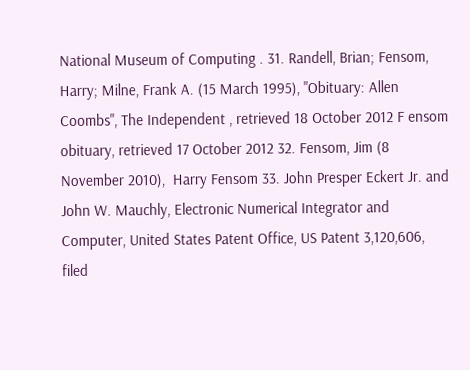National Museum of Computing . 31. Randell, Brian; Fensom, Harry; Milne, Frank A. (15 March 1995), "Obituary: Allen Coombs", The Independent , retrieved 18 October 2012 F ensom obituary, retrieved 17 October 2012 32. Fensom, Jim (8 November 2010),  Harry Fensom 33. John Presper Eckert Jr. and John W. Mauchly, Electronic Numerical Integrator and Computer, United States Patent Office, US Patent 3,120,606, filed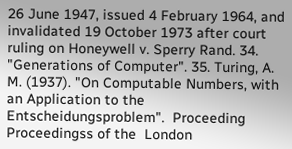26 June 1947, issued 4 February 1964, and invalidated 19 October 1973 after court ruling on Honeywell v. Sperry Rand. 34. "Generations of Computer". 35. Turing, A. M. (1937). "On Computable Numbers, with an Application to the Entscheidungsproblem".  Proceeding  Proceedingss of the  London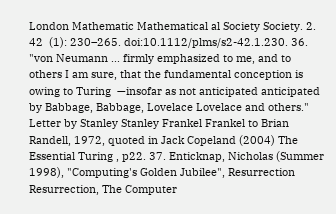London Mathematic Mathematical al Society Society. 2. 42  (1): 230–265. doi:10.1112/plms/s2-42.1.230. 36. "von Neumann ... firmly emphasized to me, and to others I am sure, that the fundamental conception is owing to Turing  —insofar as not anticipated anticipated by Babbage, Babbage, Lovelace Lovelace and others." Letter by Stanley Stanley Frankel Frankel to Brian Randell, 1972, quoted in Jack Copeland (2004) The Essential Turing , p22. 37. Enticknap, Nicholas (Summer 1998), "Computing's Golden Jubilee", Resurrection  Resurrection, The Computer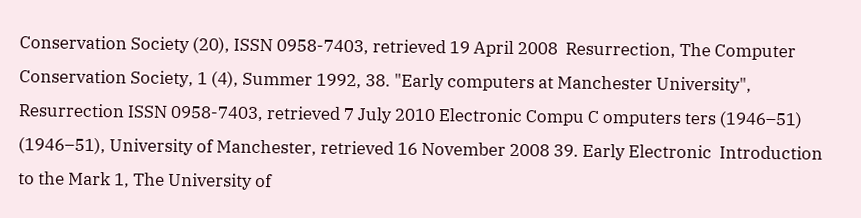Conservation Society (20), ISSN 0958-7403, retrieved 19 April 2008  Resurrection, The Computer Conservation Society, 1 (4), Summer 1992, 38. "Early computers at Manchester University",  Resurrection ISSN 0958-7403, retrieved 7 July 2010 Electronic Compu C omputers ters (1946–51) (1946–51), University of Manchester, retrieved 16 November 2008 39. Early Electronic  Introduction to the Mark 1, The University of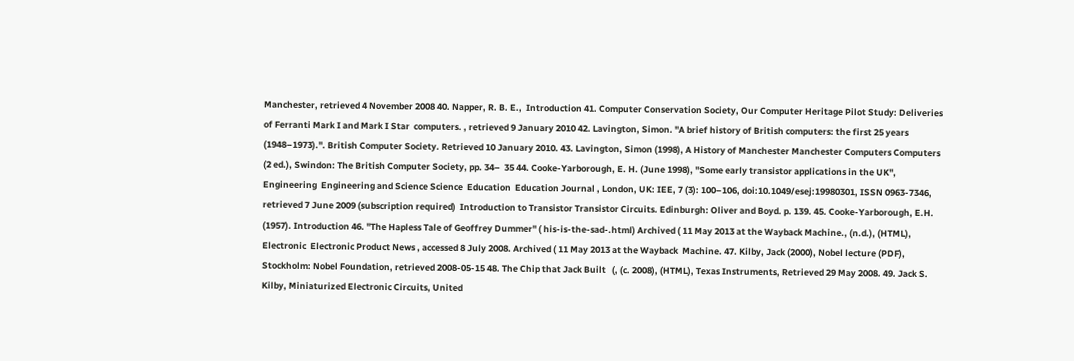Manchester, retrieved 4 November 2008 40. Napper, R. B. E.,  Introduction 41. Computer Conservation Society, Our Computer Heritage Pilot Study: Deliveries of Ferranti Mark I and Mark I Star  computers. , retrieved 9 January 2010 42. Lavington, Simon. "A brief history of British computers: the first 25 years (1948–1973).". British Computer Society. Retrieved 10 January 2010. 43. Lavington, Simon (1998), A History of Manchester Manchester Computers Computers  (2 ed.), Swindon: The British Computer Society, pp. 34–  35 44. Cooke-Yarborough, E. H. (June 1998), "Some early transistor applications in the UK",  Engineering  Engineering and Science Science  Education  Education Journal , London, UK: IEE, 7 (3): 100–106, doi:10.1049/esej:19980301, ISSN 0963-7346, retrieved 7 June 2009 (subscription required)  Introduction to Transistor Transistor Circuits. Edinburgh: Oliver and Boyd. p. 139. 45. Cooke-Yarborough, E.H. (1957). Introduction 46. "The Hapless Tale of Geoffrey Dummer" ( his-is-the-sad-.html) Archived ( 11 May 2013 at the Wayback Machine., (n.d.), (HTML),  Electronic  Electronic Product News , accessed 8 July 2008. Archived ( 11 May 2013 at the Wayback  Machine. 47. Kilby, Jack (2000), Nobel lecture (PDF), Stockholm: Nobel Foundation, retrieved 2008-05-15 48. The Chip that Jack Built   (, (c. 2008), (HTML), Texas Instruments, Retrieved 29 May 2008. 49. Jack S. Kilby, Miniaturized Electronic Circuits, United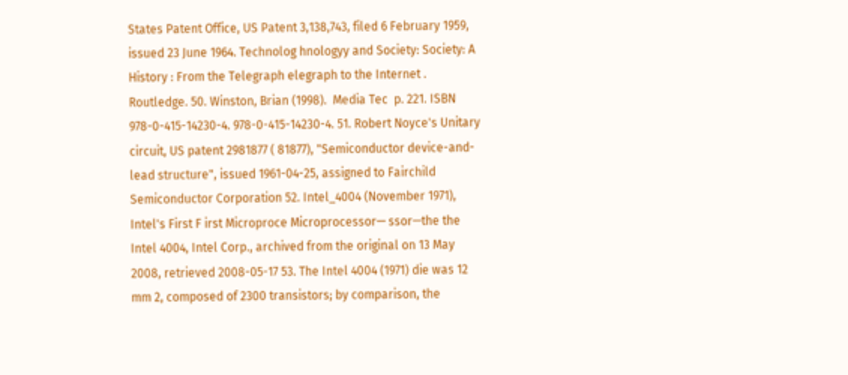States Patent Office, US Patent 3,138,743, filed 6 February 1959, issued 23 June 1964. Technolog hnologyy and Society: Society: A History : From the Telegraph elegraph to the Internet . Routledge. 50. Winston, Brian (1998).  Media Tec  p. 221. ISBN 978-0-415-14230-4. 978-0-415-14230-4. 51. Robert Noyce's Unitary circuit, US patent 2981877 ( 81877), "Semiconductor device-and-lead structure", issued 1961-04-25, assigned to Fairchild Semiconductor Corporation 52. Intel_4004 (November 1971), Intel's First F irst Microproce Microprocessor— ssor—the the Intel 4004, Intel Corp., archived from the original on 13 May 2008, retrieved 2008-05-17 53. The Intel 4004 (1971) die was 12 mm 2, composed of 2300 transistors; by comparison, the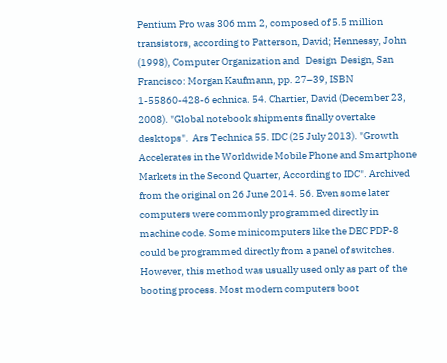Pentium Pro was 306 mm 2, composed of 5.5 million transistors, according to Patterson, David; Hennessy, John (1998), Computer Organization and   Design  Design, San Francisco: Morgan Kaufmann, pp. 27–39, ISBN 1-55860-428-6 echnica. 54. Chartier, David (December 23, 2008). "Global notebook shipments finally overtake desktops".  Ars Technica 55. IDC (25 July 2013). "Growth Accelerates in the Worldwide Mobile Phone and Smartphone Markets in the Second Quarter, According to IDC". Archived from the original on 26 June 2014. 56. Even some later computers were commonly programmed directly in machine code. Some minicomputers like the DEC PDP-8 could be programmed directly from a panel of switches. However, this method was usually used only as part of  the booting process. Most modern computers boot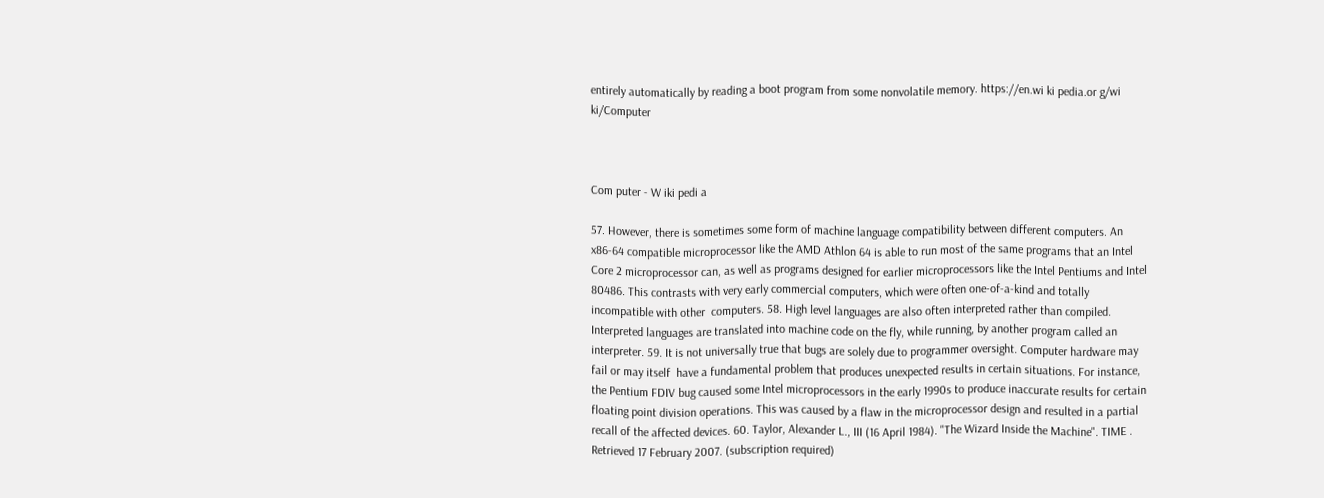entirely automatically by reading a boot program from some nonvolatile memory. https://en.wi ki pedia.or g/wi ki/Computer



Com puter - W iki pedi a

57. However, there is sometimes some form of machine language compatibility between different computers. An x86-64 compatible microprocessor like the AMD Athlon 64 is able to run most of the same programs that an Intel Core 2 microprocessor can, as well as programs designed for earlier microprocessors like the Intel Pentiums and Intel 80486. This contrasts with very early commercial computers, which were often one-of-a-kind and totally incompatible with other  computers. 58. High level languages are also often interpreted rather than compiled. Interpreted languages are translated into machine code on the fly, while running, by another program called an interpreter. 59. It is not universally true that bugs are solely due to programmer oversight. Computer hardware may fail or may itself  have a fundamental problem that produces unexpected results in certain situations. For instance, the Pentium FDIV bug caused some Intel microprocessors in the early 1990s to produce inaccurate results for certain floating point division operations. This was caused by a flaw in the microprocessor design and resulted in a partial recall of the affected devices. 60. Taylor, Alexander L., III (16 April 1984). "The Wizard Inside the Machine". TIME . Retrieved 17 February 2007. (subscription required)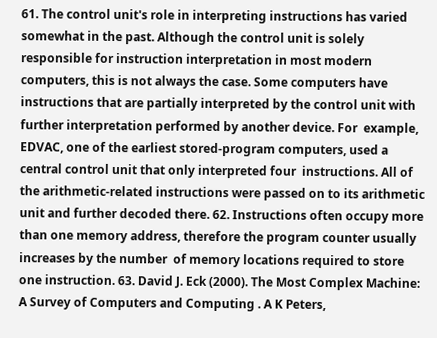61. The control unit's role in interpreting instructions has varied somewhat in the past. Although the control unit is solely responsible for instruction interpretation in most modern computers, this is not always the case. Some computers have instructions that are partially interpreted by the control unit with further interpretation performed by another device. For  example, EDVAC, one of the earliest stored-program computers, used a central control unit that only interpreted four  instructions. All of the arithmetic-related instructions were passed on to its arithmetic unit and further decoded there. 62. Instructions often occupy more than one memory address, therefore the program counter usually increases by the number  of memory locations required to store one instruction. 63. David J. Eck (2000). The Most Complex Machine: A Survey of Computers and Computing . A K Peters,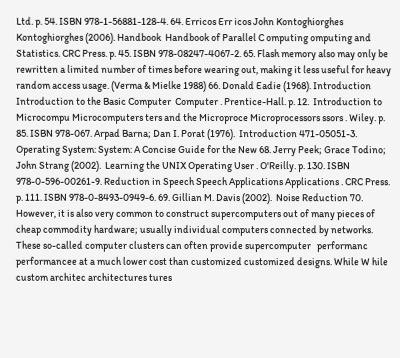Ltd. p. 54. ISBN 978-1-56881-128-4. 64. Erricos Err icos John Kontoghiorghes Kontoghiorghes (2006). Handbook  Handbook of Parallel C omputing omputing and Statistics. CRC Press. p. 45. ISBN 978-08247-4067-2. 65. Flash memory also may only be rewritten a limited number of times before wearing out, making it less useful for heavy random access usage. (Verma & Mielke 1988) 66. Donald Eadie (1968). Introduction  Introduction to the Basic Computer  Computer . Prentice-Hall. p. 12.  Introduction to Microcompu Microcomputers ters and the Microproce Microprocessors ssors . Wiley. p. 85. ISBN 978-067. Arpad Barna; Dan I. Porat (1976).  Introduction 471-05051-3. Operating System: System: A Concise Guide for the New 68. Jerry Peek; Grace Todino; John Strang (2002).  Learning the UNIX Operating User . O'Reilly. p. 130. ISBN 978-0-596-00261-9. Reduction in Speech Speech Applications Applications . CRC Press. p. 111. ISBN 978-0-8493-0949-6. 69. Gillian M. Davis (2002).  Noise Reduction 70. However, it is also very common to construct supercomputers out of many pieces of cheap commodity hardware; usually individual computers connected by networks. These so-called computer clusters can often provide supercomputer   performanc  performancee at a much lower cost than customized customized designs. While W hile custom architec architectures tures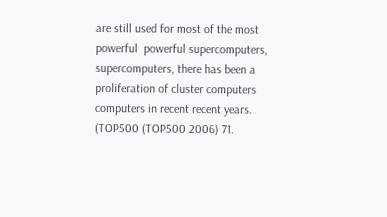are still used for most of the most  powerful  powerful supercomputers, supercomputers, there has been a proliferation of cluster computers computers in recent recent years. (TOP500 (TOP500 2006) 71.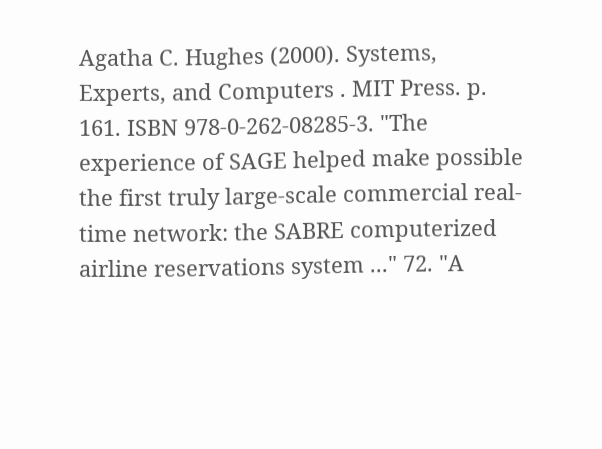Agatha C. Hughes (2000). Systems, Experts, and Computers . MIT Press. p. 161. ISBN 978-0-262-08285-3. "The experience of SAGE helped make possible the first truly large-scale commercial real-time network: the SABRE computerized airline reservations system ..." 72. "A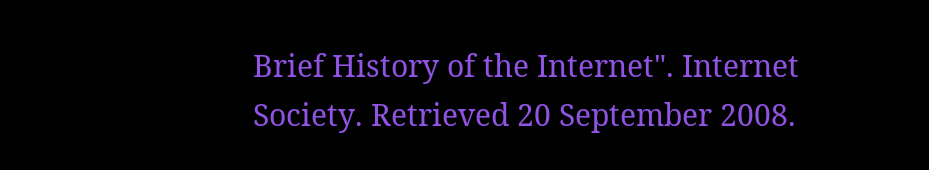Brief History of the Internet". Internet Society. Retrieved 20 September 2008.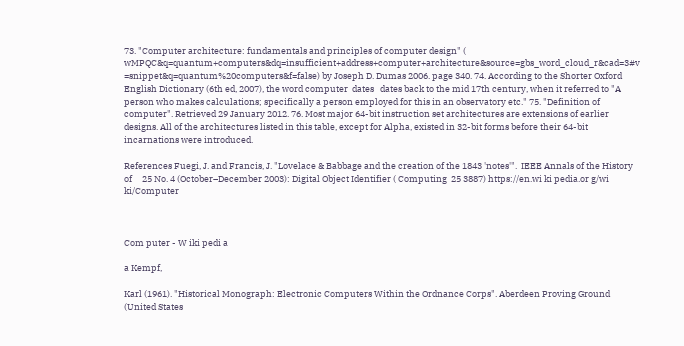73. "Computer architecture: fundamentals and principles of computer design" ( wMPQC&q=quantum+computers&dq=insufficient+address+computer+architecture&source=gbs_word_cloud_r&cad=3#v =snippet&q=quantum%20computers&f=false) by Joseph D. Dumas 2006. page 340. 74. According to the Shorter Oxford English Dictionary (6th ed, 2007), the word computer  dates   dates back to the mid 17th century, when it referred to "A person who makes calculations; specifically a person employed for this in an observatory etc." 75. "Definition of computer". Retrieved 29 January 2012. 76. Most major 64-bit instruction set architectures are extensions of earlier designs. All of the architectures listed in this table, except for Alpha, existed in 32-bit forms before their 64-bit incarnations were introduced.

References Fuegi, J. and Francis, J. "Lovelace & Babbage and the creation of the 1843 'notes'".  IEEE Annals of the History of     25 No. 4 (October–December 2003): Digital Object Identifier ( Computing  25 3887) https://en.wi ki pedia.or g/wi ki/Computer



Com puter - W iki pedi a

a Kempf,

Karl (1961). "Historical Monograph: Electronic Computers Within the Ordnance Corps". Aberdeen Proving Ground (United States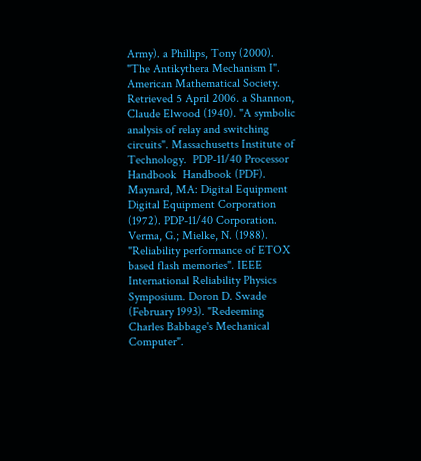Army). a Phillips, Tony (2000). "The Antikythera Mechanism I". American Mathematical Society. Retrieved 5 April 2006. a Shannon, Claude Elwood (1940). "A symbolic analysis of relay and switching circuits". Massachusetts Institute of  Technology.  PDP-11/40 Processor Handbook  Handbook (PDF). Maynard, MA: Digital Equipment Digital Equipment Corporation (1972). PDP-11/40 Corporation. Verma, G.; Mielke, N. (1988). "Reliability performance of ETOX based flash memories". IEEE International Reliability Physics Symposium. Doron D. Swade (February 1993). "Redeeming Charles Babbage's Mechanical Computer".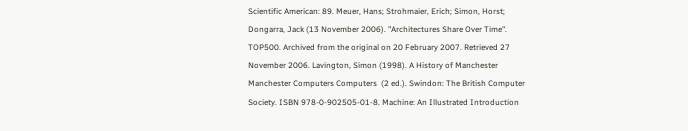Scientific American: 89. Meuer, Hans; Strohmaier, Erich; Simon, Horst; Dongarra, Jack (13 November 2006). "Architectures Share Over Time". TOP500. Archived from the original on 20 February 2007. Retrieved 27 November 2006. Lavington, Simon (1998). A History of Manchester Manchester Computers Computers  (2 ed.). Swindon: The British Computer Society. ISBN 978-0-902505-01-8. Machine: An Illustrated Introduction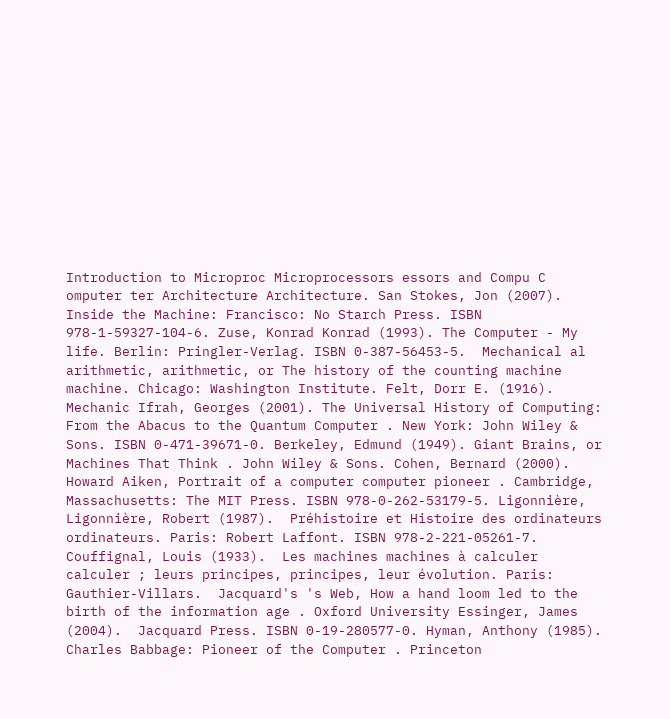Introduction to Microproc Microprocessors essors and Compu C omputer ter Architecture Architecture. San Stokes, Jon (2007).  Inside the Machine: Francisco: No Starch Press. ISBN 978-1-59327-104-6. Zuse, Konrad Konrad (1993). The Computer - My life. Berlin: Pringler-Verlag. ISBN 0-387-56453-5.  Mechanical al arithmetic, arithmetic, or The history of the counting machine machine. Chicago: Washington Institute. Felt, Dorr E. (1916).  Mechanic Ifrah, Georges (2001). The Universal History of Computing: From the Abacus to the Quantum Computer . New York: John Wiley & Sons. ISBN 0-471-39671-0. Berkeley, Edmund (1949). Giant Brains, or Machines That Think . John Wiley & Sons. Cohen, Bernard (2000).  Howard Aiken, Portrait of a computer computer pioneer . Cambridge, Massachusetts: The MIT Press. ISBN 978-0-262-53179-5. Ligonnière, Ligonnière, Robert (1987).  Préhistoire et Histoire des ordinateurs ordinateurs. Paris: Robert Laffont. ISBN 978-2-221-05261-7. Couffignal, Louis (1933).  Les machines machines à calculer calculer ; leurs principes, principes, leur évolution. Paris: Gauthier-Villars.  Jacquard's 's Web, How a hand loom led to the birth of the information age . Oxford University Essinger, James (2004).  Jacquard Press. ISBN 0-19-280577-0. Hyman, Anthony (1985). Charles Babbage: Pioneer of the Computer . Princeton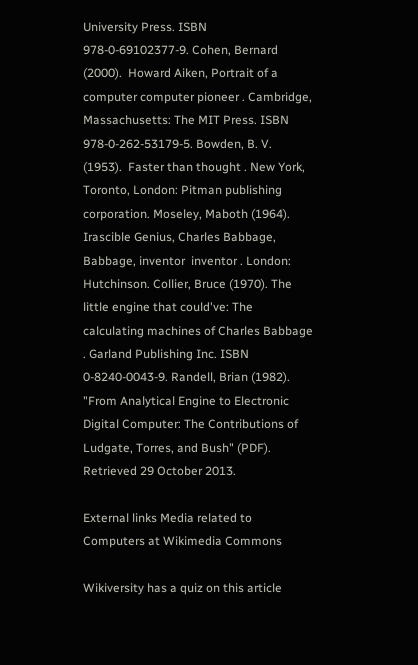University Press. ISBN 978-0-69102377-9. Cohen, Bernard (2000).  Howard Aiken, Portrait of a computer computer pioneer . Cambridge, Massachusetts: The MIT Press. ISBN 978-0-262-53179-5. Bowden, B. V. (1953).  Faster than thought . New York, Toronto, London: Pitman publishing corporation. Moseley, Maboth (1964). Irascible Genius, Charles Babbage, Babbage, inventor  inventor . London: Hutchinson. Collier, Bruce (1970). The little engine that could've: The calculating machines of Charles Babbage . Garland Publishing Inc. ISBN 0-8240-0043-9. Randell, Brian (1982). "From Analytical Engine to Electronic Digital Computer: The Contributions of Ludgate, Torres, and Bush" (PDF). Retrieved 29 October 2013.

External links Media related to Computers at Wikimedia Commons

Wikiversity has a quiz on this article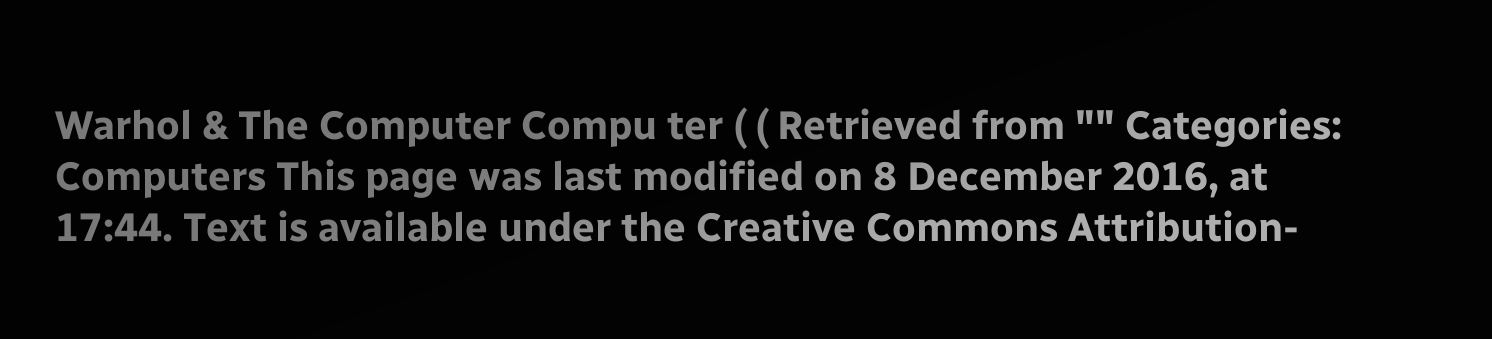Warhol & The Computer Compu ter ( ( Retrieved from "" Categories: Computers This page was last modified on 8 December 2016, at 17:44. Text is available under the Creative Commons Attribution-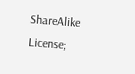ShareAlike License;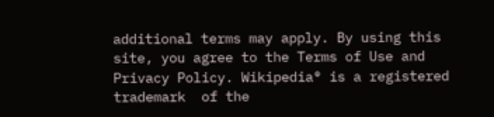additional terms may apply. By using this site, you agree to the Terms of Use and Privacy Policy. Wikipedia® is a registered trademark  of the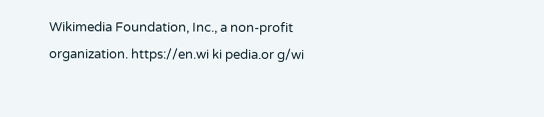Wikimedia Foundation, Inc., a non-profit organization. https://en.wi ki pedia.or g/wi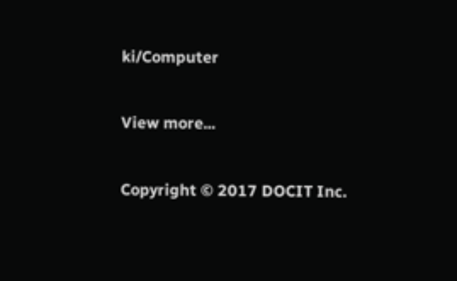ki/Computer


View more...


Copyright © 2017 DOCIT Inc.